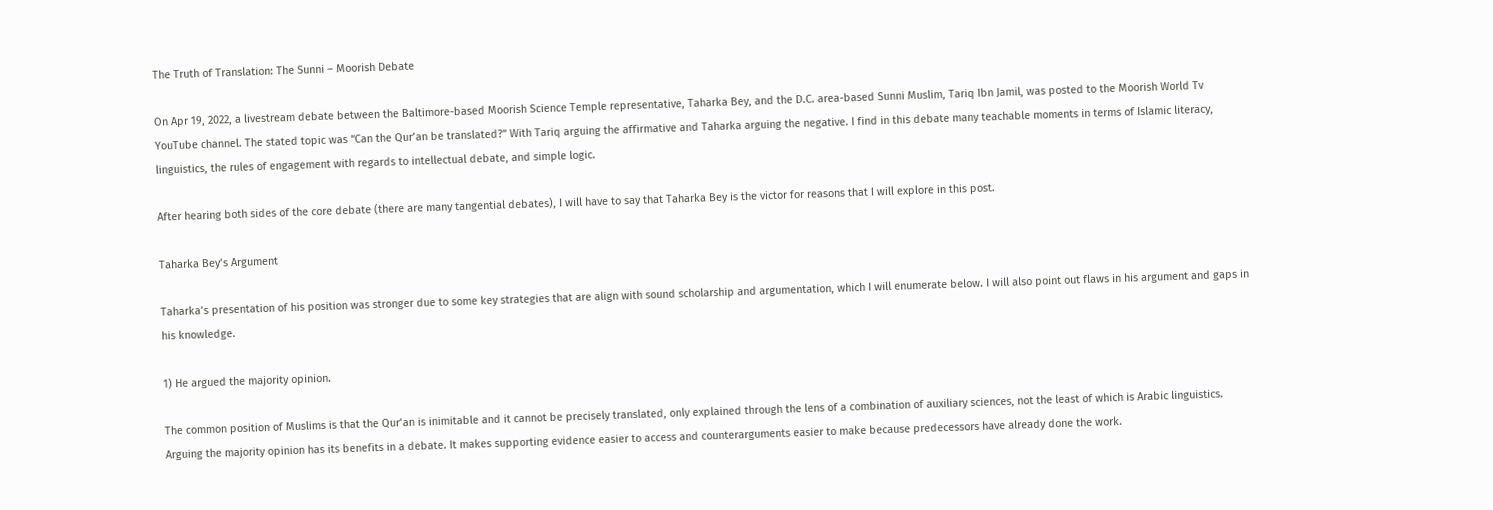The Truth of Translation: The Sunni – Moorish Debate

On Apr 19, 2022, a livestream debate between the Baltimore-based Moorish Science Temple representative, Taharka Bey, and the D.C. area-based Sunni Muslim, Tariq Ibn Jamil, was posted to the Moorish World Tv YouTube channel. The stated topic was “Can the Qur’an be translated?” With Tariq arguing the affirmative and Taharka arguing the negative. I find in this debate many teachable moments in terms of Islamic literacy, linguistics, the rules of engagement with regards to intellectual debate, and simple logic.

After hearing both sides of the core debate (there are many tangential debates), I will have to say that Taharka Bey is the victor for reasons that I will explore in this post.

Taharka Bey’s Argument

Taharka’s presentation of his position was stronger due to some key strategies that are align with sound scholarship and argumentation, which I will enumerate below. I will also point out flaws in his argument and gaps in his knowledge.

1) He argued the majority opinion.

The common position of Muslims is that the Qur’an is inimitable and it cannot be precisely translated, only explained through the lens of a combination of auxiliary sciences, not the least of which is Arabic linguistics. Arguing the majority opinion has its benefits in a debate. It makes supporting evidence easier to access and counterarguments easier to make because predecessors have already done the work.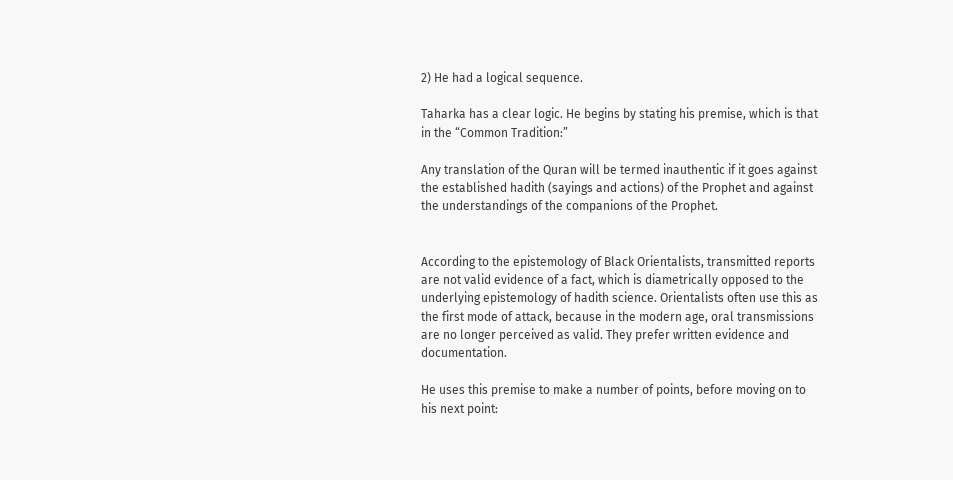2) He had a logical sequence.

Taharka has a clear logic. He begins by stating his premise, which is that in the “Common Tradition:”

Any translation of the Quran will be termed inauthentic if it goes against the established hadith (sayings and actions) of the Prophet and against the understandings of the companions of the Prophet.


According to the epistemology of Black Orientalists, transmitted reports are not valid evidence of a fact, which is diametrically opposed to the underlying epistemology of hadith science. Orientalists often use this as the first mode of attack, because in the modern age, oral transmissions are no longer perceived as valid. They prefer written evidence and documentation.

He uses this premise to make a number of points, before moving on to his next point: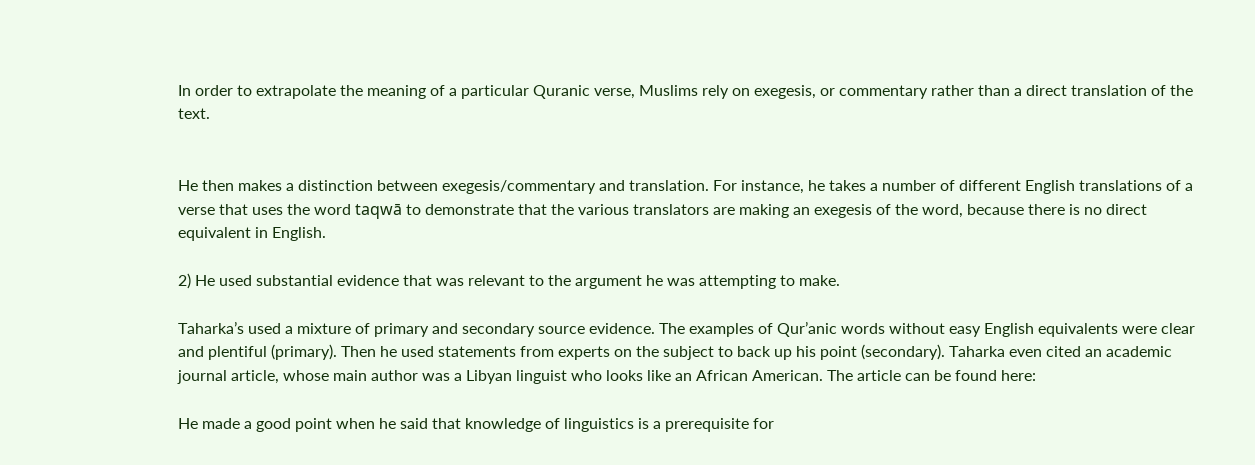In order to extrapolate the meaning of a particular Quranic verse, Muslims rely on exegesis, or commentary rather than a direct translation of the text.


He then makes a distinction between exegesis/commentary and translation. For instance, he takes a number of different English translations of a verse that uses the word taqwā to demonstrate that the various translators are making an exegesis of the word, because there is no direct equivalent in English.

2) He used substantial evidence that was relevant to the argument he was attempting to make.

Taharka’s used a mixture of primary and secondary source evidence. The examples of Qur’anic words without easy English equivalents were clear and plentiful (primary). Then he used statements from experts on the subject to back up his point (secondary). Taharka even cited an academic journal article, whose main author was a Libyan linguist who looks like an African American. The article can be found here:

He made a good point when he said that knowledge of linguistics is a prerequisite for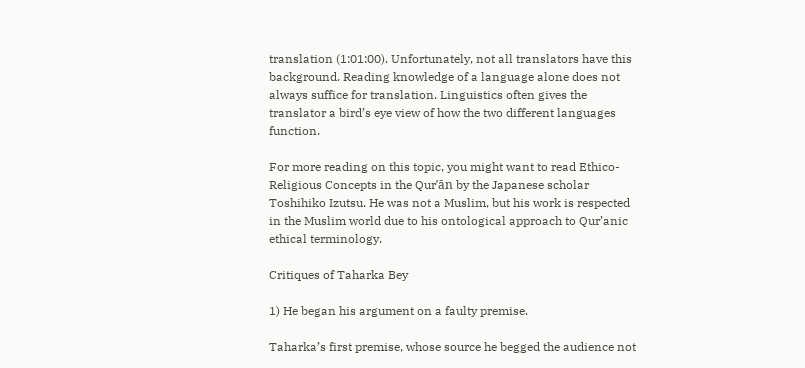translation (1:01:00). Unfortunately, not all translators have this background. Reading knowledge of a language alone does not always suffice for translation. Linguistics often gives the translator a bird’s eye view of how the two different languages function.

For more reading on this topic, you might want to read Ethico-Religious Concepts in the Qurʹān by the Japanese scholar Toshihiko Izutsu. He was not a Muslim, but his work is respected in the Muslim world due to his ontological approach to Qur’anic ethical terminology.

Critiques of Taharka Bey

1) He began his argument on a faulty premise.

Taharka’s first premise, whose source he begged the audience not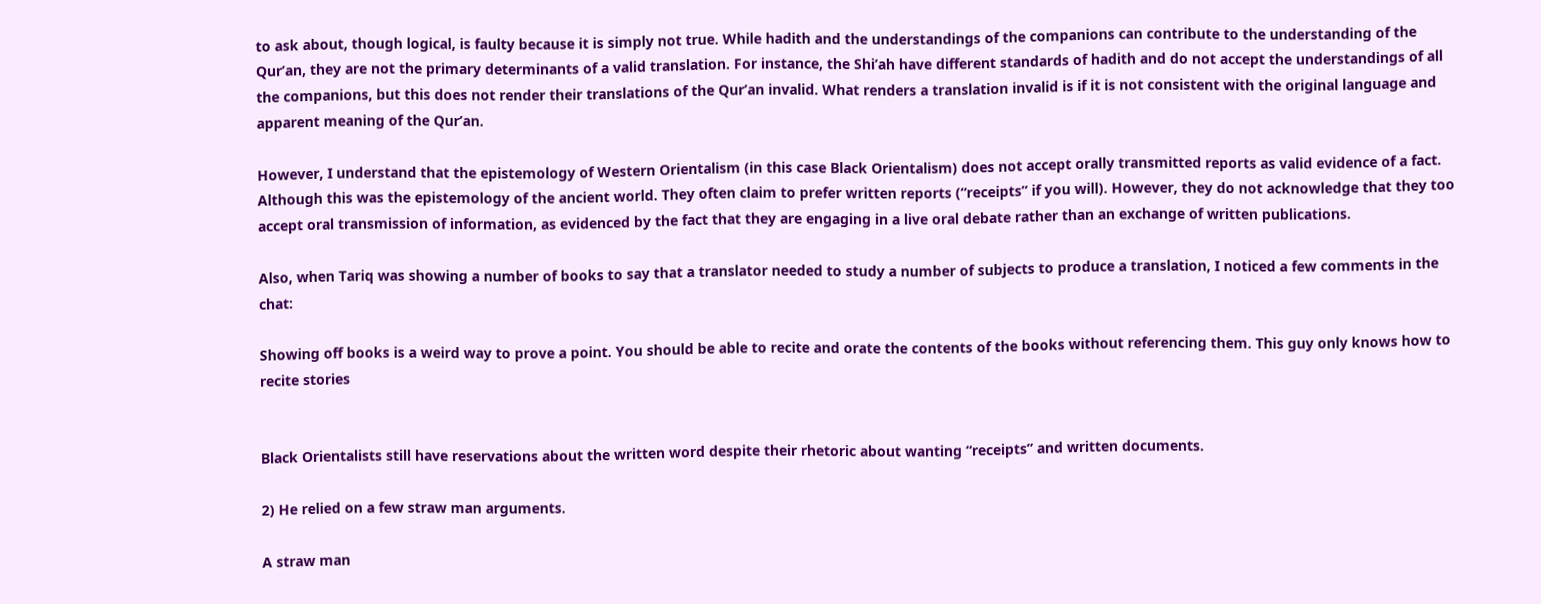to ask about, though logical, is faulty because it is simply not true. While hadith and the understandings of the companions can contribute to the understanding of the Qur’an, they are not the primary determinants of a valid translation. For instance, the Shi’ah have different standards of hadith and do not accept the understandings of all the companions, but this does not render their translations of the Qur’an invalid. What renders a translation invalid is if it is not consistent with the original language and apparent meaning of the Qur’an.

However, I understand that the epistemology of Western Orientalism (in this case Black Orientalism) does not accept orally transmitted reports as valid evidence of a fact. Although this was the epistemology of the ancient world. They often claim to prefer written reports (“receipts” if you will). However, they do not acknowledge that they too accept oral transmission of information, as evidenced by the fact that they are engaging in a live oral debate rather than an exchange of written publications.

Also, when Tariq was showing a number of books to say that a translator needed to study a number of subjects to produce a translation, I noticed a few comments in the chat:

Showing off books is a weird way to prove a point. You should be able to recite and orate the contents of the books without referencing them. This guy only knows how to recite stories


Black Orientalists still have reservations about the written word despite their rhetoric about wanting “receipts” and written documents.

2) He relied on a few straw man arguments.

A straw man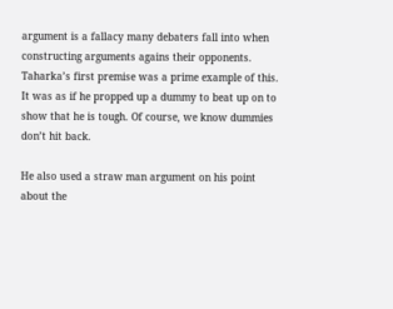argument is a fallacy many debaters fall into when constructing arguments agains their opponents. Taharka’s first premise was a prime example of this. It was as if he propped up a dummy to beat up on to show that he is tough. Of course, we know dummies don’t hit back.

He also used a straw man argument on his point about the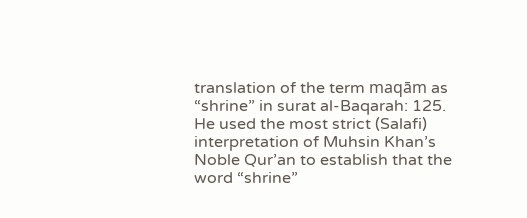translation of the term maqām as “shrine” in surat al-Baqarah: 125. He used the most strict (Salafi) interpretation of Muhsin Khan’s Noble Qur’an to establish that the word “shrine”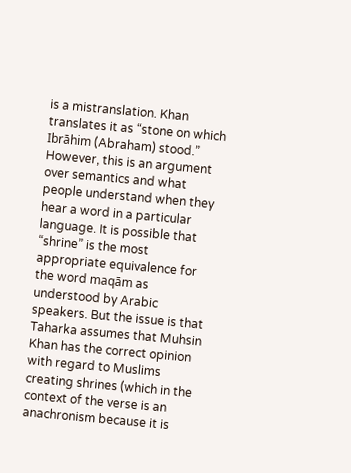is a mistranslation. Khan translates it as “stone on which Ibrāhim (Abraham) stood.” However, this is an argument over semantics and what people understand when they hear a word in a particular language. It is possible that “shrine” is the most appropriate equivalence for the word maqām as understood by Arabic speakers. But the issue is that Taharka assumes that Muhsin Khan has the correct opinion with regard to Muslims creating shrines (which in the context of the verse is an anachronism because it is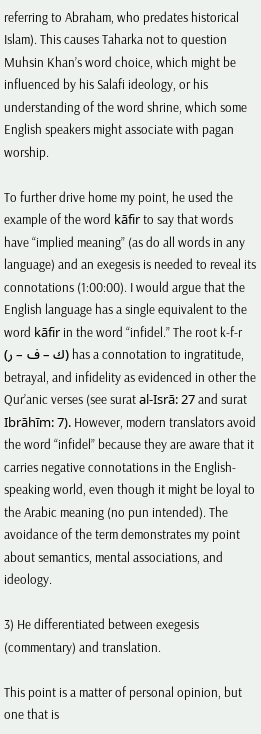referring to Abraham, who predates historical Islam). This causes Taharka not to question Muhsin Khan’s word choice, which might be influenced by his Salafi ideology, or his understanding of the word shrine, which some English speakers might associate with pagan worship.

To further drive home my point, he used the example of the word kāfir to say that words have “implied meaning” (as do all words in any language) and an exegesis is needed to reveal its connotations (1:00:00). I would argue that the English language has a single equivalent to the word kāfir in the word “infidel.” The root k-f-r (ك – ف – ر) has a connotation to ingratitude, betrayal, and infidelity as evidenced in other the Qur’anic verses (see surat al-Isrā: 27 and surat Ibrāhīm: 7). However, modern translators avoid the word “infidel” because they are aware that it carries negative connotations in the English-speaking world, even though it might be loyal to the Arabic meaning (no pun intended). The avoidance of the term demonstrates my point about semantics, mental associations, and ideology.

3) He differentiated between exegesis (commentary) and translation.

This point is a matter of personal opinion, but one that is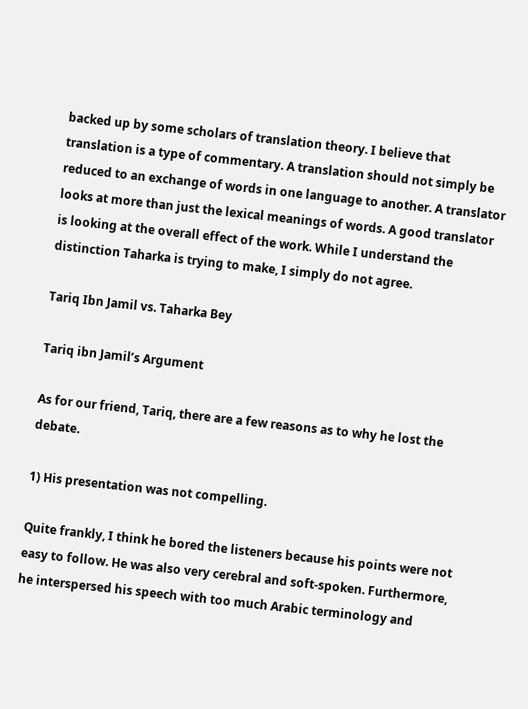backed up by some scholars of translation theory. I believe that translation is a type of commentary. A translation should not simply be reduced to an exchange of words in one language to another. A translator looks at more than just the lexical meanings of words. A good translator is looking at the overall effect of the work. While I understand the distinction Taharka is trying to make, I simply do not agree.

Tariq Ibn Jamil vs. Taharka Bey

Tariq ibn Jamil’s Argument

As for our friend, Tariq, there are a few reasons as to why he lost the debate.

1) His presentation was not compelling.

Quite frankly, I think he bored the listeners because his points were not easy to follow. He was also very cerebral and soft-spoken. Furthermore, he interspersed his speech with too much Arabic terminology and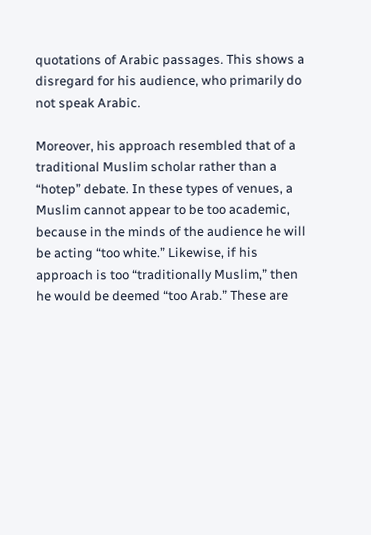quotations of Arabic passages. This shows a disregard for his audience, who primarily do not speak Arabic.

Moreover, his approach resembled that of a traditional Muslim scholar rather than a “hotep” debate. In these types of venues, a Muslim cannot appear to be too academic, because in the minds of the audience he will be acting “too white.” Likewise, if his approach is too “traditionally Muslim,” then he would be deemed “too Arab.” These are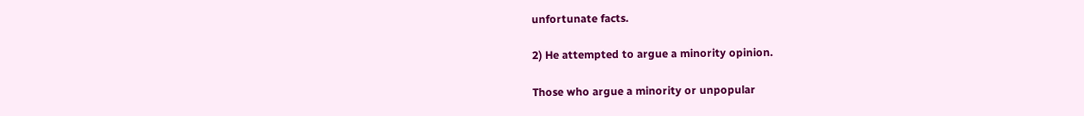unfortunate facts.

2) He attempted to argue a minority opinion.

Those who argue a minority or unpopular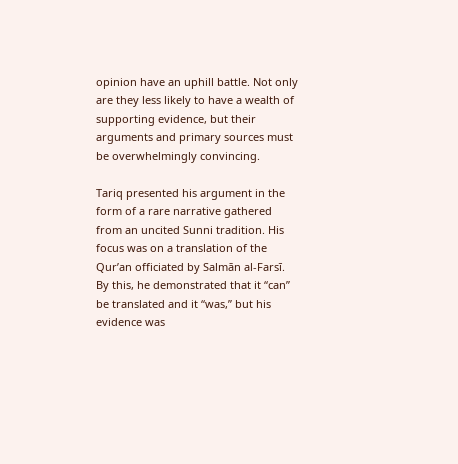opinion have an uphill battle. Not only are they less likely to have a wealth of supporting evidence, but their arguments and primary sources must be overwhelmingly convincing.

Tariq presented his argument in the form of a rare narrative gathered from an uncited Sunni tradition. His focus was on a translation of the Qur’an officiated by Salmān al-Farsī. By this, he demonstrated that it “can” be translated and it “was,” but his evidence was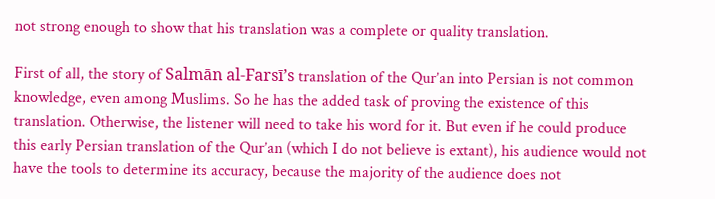not strong enough to show that his translation was a complete or quality translation.

First of all, the story of Salmān al-Farsī’s translation of the Qur’an into Persian is not common knowledge, even among Muslims. So he has the added task of proving the existence of this translation. Otherwise, the listener will need to take his word for it. But even if he could produce this early Persian translation of the Qur’an (which I do not believe is extant), his audience would not have the tools to determine its accuracy, because the majority of the audience does not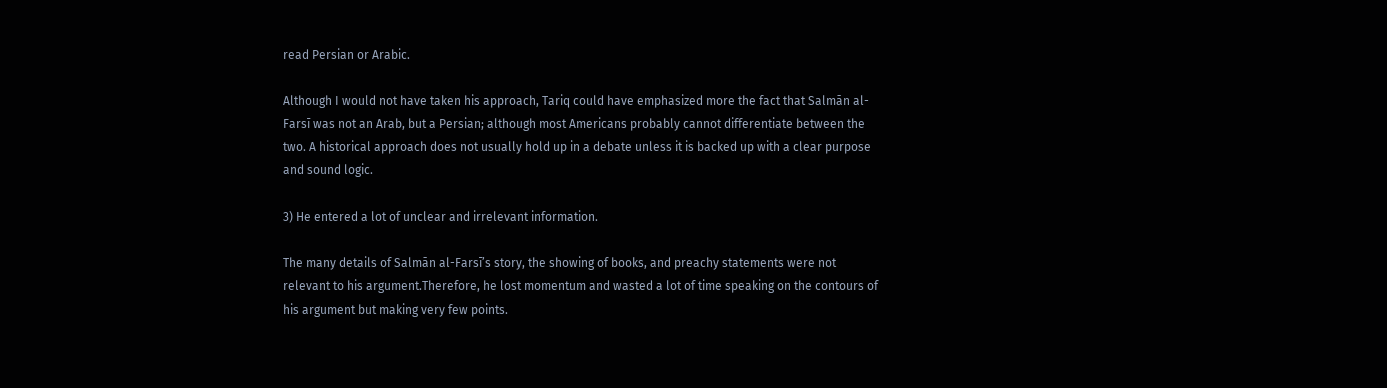read Persian or Arabic.

Although I would not have taken his approach, Tariq could have emphasized more the fact that Salmān al-Farsī was not an Arab, but a Persian; although most Americans probably cannot differentiate between the two. A historical approach does not usually hold up in a debate unless it is backed up with a clear purpose and sound logic.

3) He entered a lot of unclear and irrelevant information.

The many details of Salmān al-Farsī’s story, the showing of books, and preachy statements were not relevant to his argument.Therefore, he lost momentum and wasted a lot of time speaking on the contours of his argument but making very few points.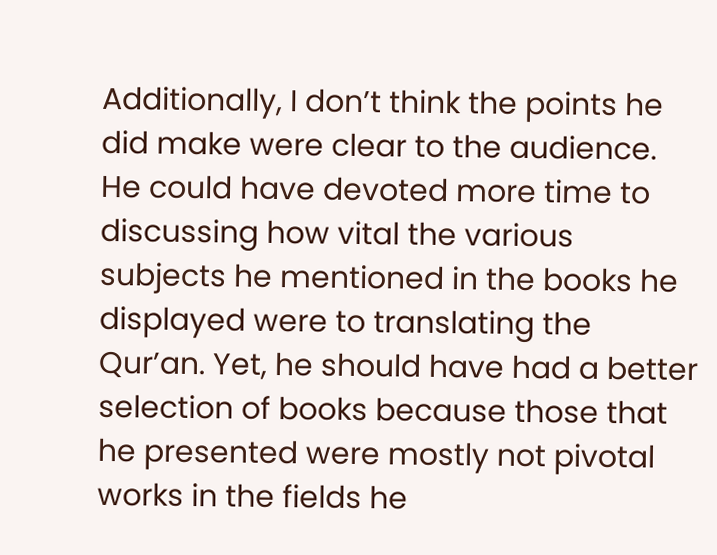Additionally, I don’t think the points he did make were clear to the audience. He could have devoted more time to discussing how vital the various subjects he mentioned in the books he displayed were to translating the Qur’an. Yet, he should have had a better selection of books because those that he presented were mostly not pivotal works in the fields he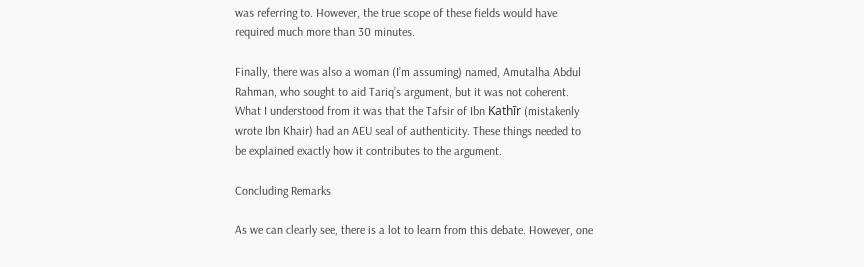was referring to. However, the true scope of these fields would have required much more than 30 minutes.

Finally, there was also a woman (I’m assuming) named, Amutalha Abdul Rahman, who sought to aid Tariq’s argument, but it was not coherent. What I understood from it was that the Tafsir of Ibn Kathīr (mistakenly wrote Ibn Khair) had an AEU seal of authenticity. These things needed to be explained exactly how it contributes to the argument.

Concluding Remarks

As we can clearly see, there is a lot to learn from this debate. However, one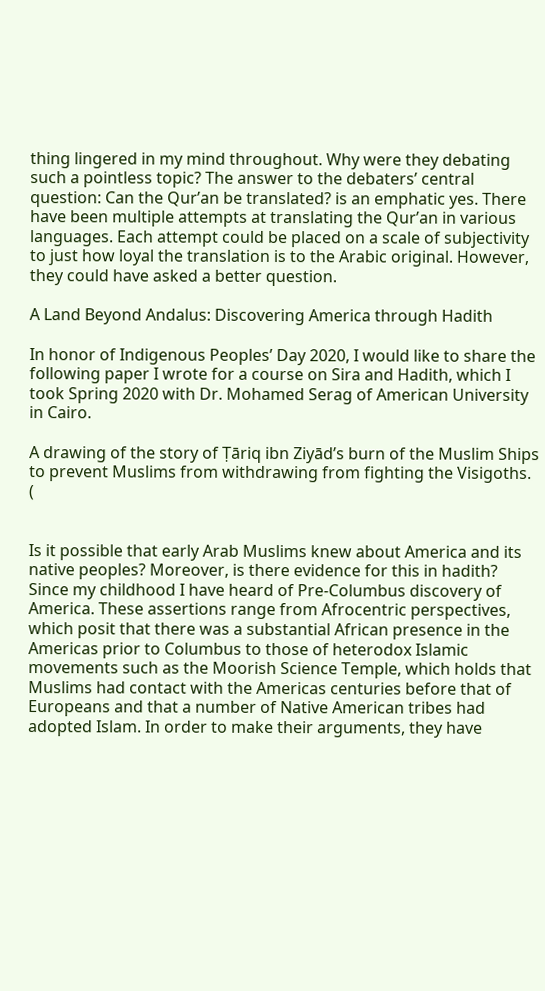thing lingered in my mind throughout. Why were they debating such a pointless topic? The answer to the debaters’ central question: Can the Qur’an be translated? is an emphatic yes. There have been multiple attempts at translating the Qur’an in various languages. Each attempt could be placed on a scale of subjectivity to just how loyal the translation is to the Arabic original. However, they could have asked a better question.

A Land Beyond Andalus: Discovering America through Hadith

In honor of Indigenous Peoples’ Day 2020, I would like to share the following paper I wrote for a course on Sira and Hadith, which I took Spring 2020 with Dr. Mohamed Serag of American University in Cairo.

A drawing of the story of Ṭāriq ibn Ziyād’s burn of the Muslim Ships to prevent Muslims from withdrawing from fighting the Visigoths. (


Is it possible that early Arab Muslims knew about America and its native peoples? Moreover, is there evidence for this in hadith? Since my childhood I have heard of Pre-Columbus discovery of America. These assertions range from Afrocentric perspectives, which posit that there was a substantial African presence in the Americas prior to Columbus to those of heterodox Islamic movements such as the Moorish Science Temple, which holds that Muslims had contact with the Americas centuries before that of Europeans and that a number of Native American tribes had adopted Islam. In order to make their arguments, they have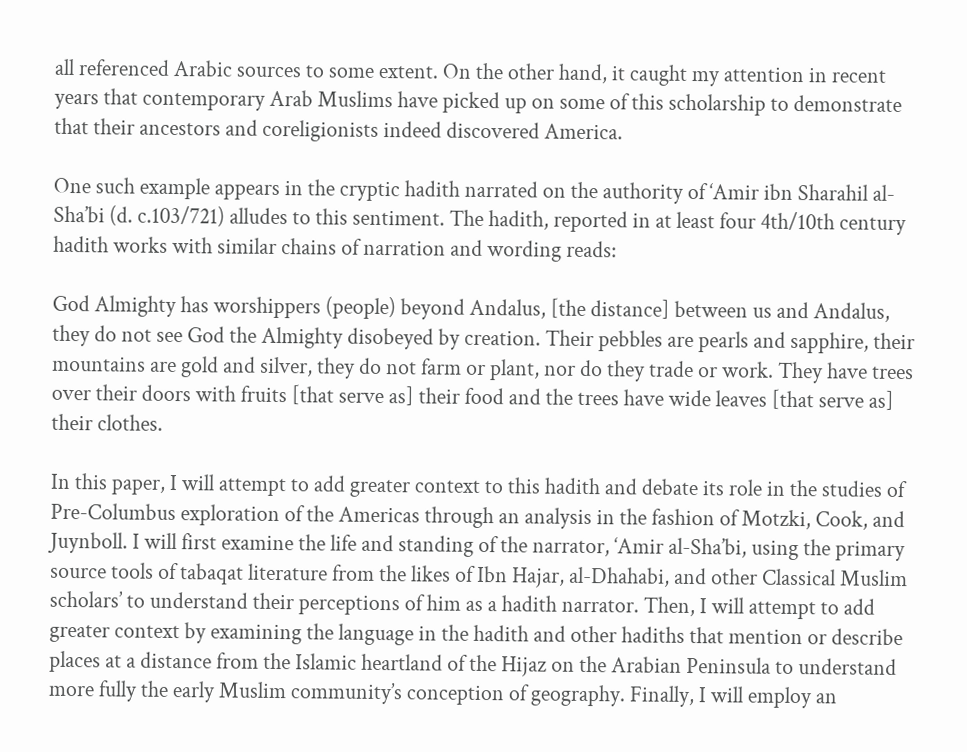all referenced Arabic sources to some extent. On the other hand, it caught my attention in recent years that contemporary Arab Muslims have picked up on some of this scholarship to demonstrate that their ancestors and coreligionists indeed discovered America.

One such example appears in the cryptic hadith narrated on the authority of ‘Amir ibn Sharahil al-Sha’bi (d. c.103/721) alludes to this sentiment. The hadith, reported in at least four 4th/10th century hadith works with similar chains of narration and wording reads:

God Almighty has worshippers (people) beyond Andalus, [the distance] between us and Andalus, they do not see God the Almighty disobeyed by creation. Their pebbles are pearls and sapphire, their mountains are gold and silver, they do not farm or plant, nor do they trade or work. They have trees over their doors with fruits [that serve as] their food and the trees have wide leaves [that serve as] their clothes.

In this paper, I will attempt to add greater context to this hadith and debate its role in the studies of Pre-Columbus exploration of the Americas through an analysis in the fashion of Motzki, Cook, and Juynboll. I will first examine the life and standing of the narrator, ‘Amir al-Sha’bi, using the primary source tools of tabaqat literature from the likes of Ibn Hajar, al-Dhahabi, and other Classical Muslim scholars’ to understand their perceptions of him as a hadith narrator. Then, I will attempt to add greater context by examining the language in the hadith and other hadiths that mention or describe places at a distance from the Islamic heartland of the Hijaz on the Arabian Peninsula to understand more fully the early Muslim community’s conception of geography. Finally, I will employ an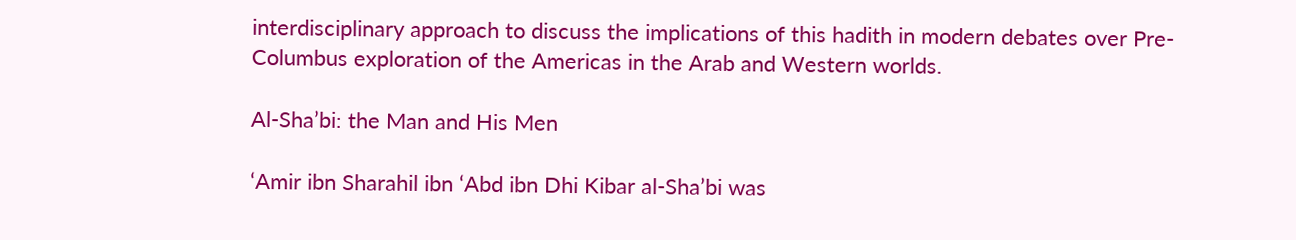interdisciplinary approach to discuss the implications of this hadith in modern debates over Pre-Columbus exploration of the Americas in the Arab and Western worlds.

Al-Sha’bi: the Man and His Men

‘Amir ibn Sharahil ibn ‘Abd ibn Dhi Kibar al-Sha’bi was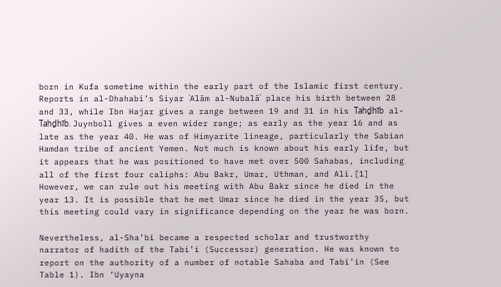born in Kufa sometime within the early part of the Islamic first century. Reports in al-Dhahabi’s Siyar ʾAlām al-Nubalāʾ place his birth between 28 and 33, while Ibn Hajar gives a range between 19 and 31 in his Tahḏhīb al-Tahḏhīb. Juynboll gives a even wider range; as early as the year 16 and as late as the year 40. He was of Himyarite lineage, particularly the Sabian Hamdan tribe of ancient Yemen. Not much is known about his early life, but it appears that he was positioned to have met over 500 Sahabas, including all of the first four caliphs: Abu Bakr, Umar, Uthman, and Ali.[1] However, we can rule out his meeting with Abu Bakr since he died in the year 13. It is possible that he met Umar since he died in the year 35, but this meeting could vary in significance depending on the year he was born.

Nevertheless, al-Sha’bi became a respected scholar and trustworthy narrator of hadith of the Tabi’i (Successor) generation. He was known to report on the authority of a number of notable Sahaba and Tabi’in (See Table 1). Ibn ‘Uyayna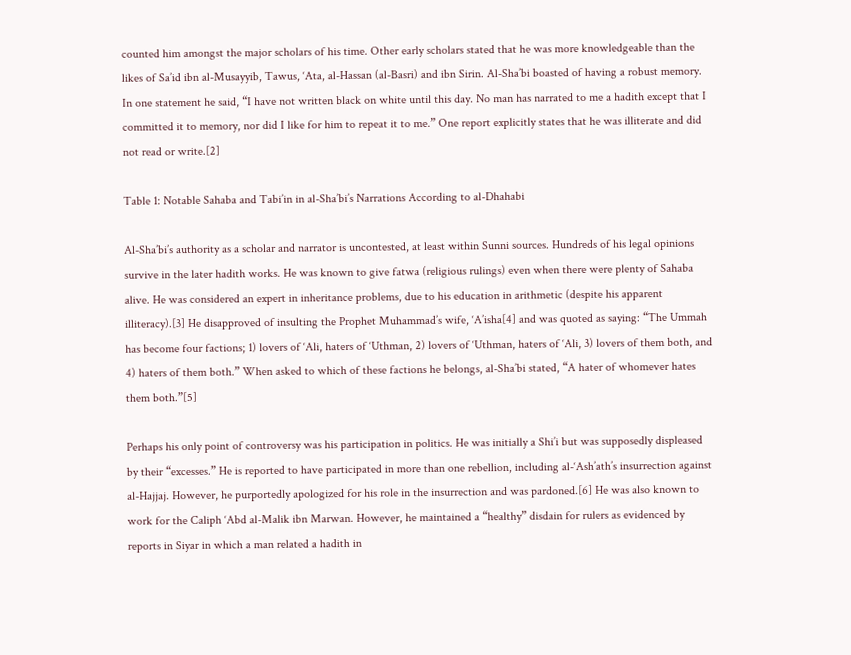counted him amongst the major scholars of his time. Other early scholars stated that he was more knowledgeable than the likes of Sa’id ibn al-Musayyib, Tawus, ‘Ata, al-Hassan (al-Basri) and ibn Sirin. Al-Sha’bi boasted of having a robust memory. In one statement he said, “I have not written black on white until this day. No man has narrated to me a hadith except that I committed it to memory, nor did I like for him to repeat it to me.” One report explicitly states that he was illiterate and did not read or write.[2]

Table 1: Notable Sahaba and Tabi’in in al-Sha’bi’s Narrations According to al-Dhahabi

Al-Sha’bi’s authority as a scholar and narrator is uncontested, at least within Sunni sources. Hundreds of his legal opinions survive in the later hadith works. He was known to give fatwa (religious rulings) even when there were plenty of Sahaba alive. He was considered an expert in inheritance problems, due to his education in arithmetic (despite his apparent illiteracy).[3] He disapproved of insulting the Prophet Muhammad’s wife, ‘A’isha[4] and was quoted as saying: “The Ummah has become four factions; 1) lovers of ‘Ali, haters of ‘Uthman, 2) lovers of ‘Uthman, haters of ‘Ali, 3) lovers of them both, and 4) haters of them both.” When asked to which of these factions he belongs, al-Sha’bi stated, “A hater of whomever hates them both.”[5]

Perhaps his only point of controversy was his participation in politics. He was initially a Shi’i but was supposedly displeased by their “excesses.” He is reported to have participated in more than one rebellion, including al-‘Ash’ath’s insurrection against al-Hajjaj. However, he purportedly apologized for his role in the insurrection and was pardoned.[6] He was also known to work for the Caliph ‘Abd al-Malik ibn Marwan. However, he maintained a “healthy” disdain for rulers as evidenced by reports in Siyar in which a man related a hadith in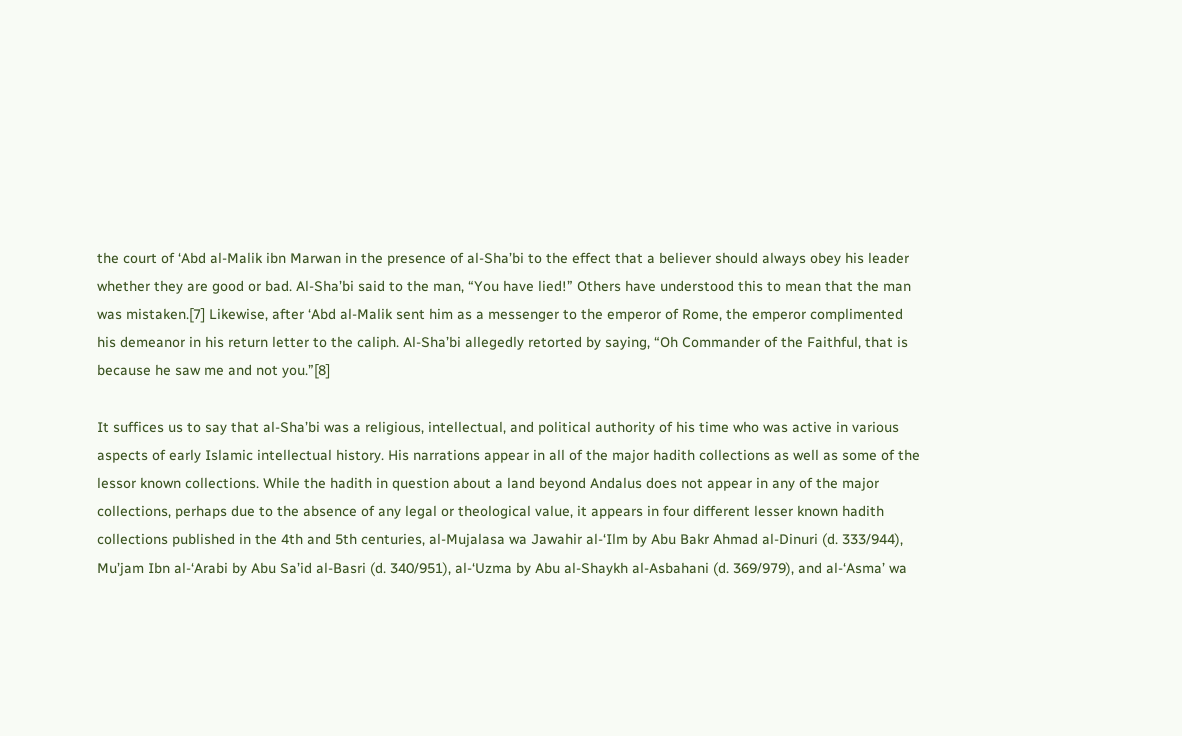the court of ‘Abd al-Malik ibn Marwan in the presence of al-Sha’bi to the effect that a believer should always obey his leader whether they are good or bad. Al-Sha’bi said to the man, “You have lied!” Others have understood this to mean that the man was mistaken.[7] Likewise, after ‘Abd al-Malik sent him as a messenger to the emperor of Rome, the emperor complimented his demeanor in his return letter to the caliph. Al-Sha’bi allegedly retorted by saying, “Oh Commander of the Faithful, that is because he saw me and not you.”[8]

It suffices us to say that al-Sha’bi was a religious, intellectual, and political authority of his time who was active in various aspects of early Islamic intellectual history. His narrations appear in all of the major hadith collections as well as some of the lessor known collections. While the hadith in question about a land beyond Andalus does not appear in any of the major collections, perhaps due to the absence of any legal or theological value, it appears in four different lesser known hadith collections published in the 4th and 5th centuries, al-Mujalasa wa Jawahir al-‘Ilm by Abu Bakr Ahmad al-Dinuri (d. 333/944), Mu’jam Ibn al-‘Arabi by Abu Sa’id al-Basri (d. 340/951), al-‘Uzma by Abu al-Shaykh al-Asbahani (d. 369/979), and al-‘Asma’ wa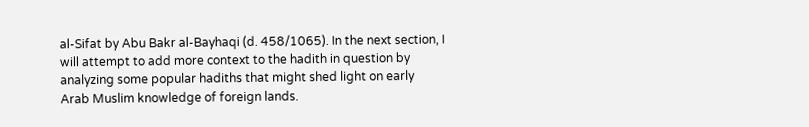al-Sifat by Abu Bakr al-Bayhaqi (d. 458/1065). In the next section, I will attempt to add more context to the hadith in question by analyzing some popular hadiths that might shed light on early Arab Muslim knowledge of foreign lands.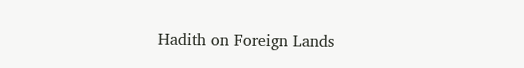Hadith on Foreign Lands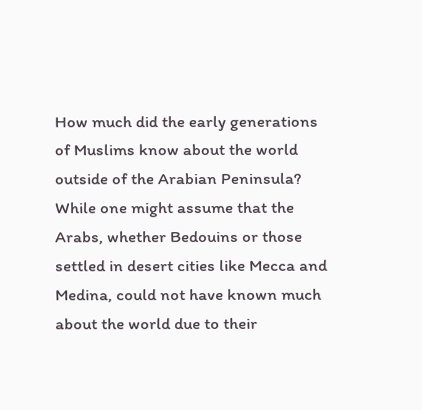How much did the early generations of Muslims know about the world outside of the Arabian Peninsula? While one might assume that the Arabs, whether Bedouins or those settled in desert cities like Mecca and Medina, could not have known much about the world due to their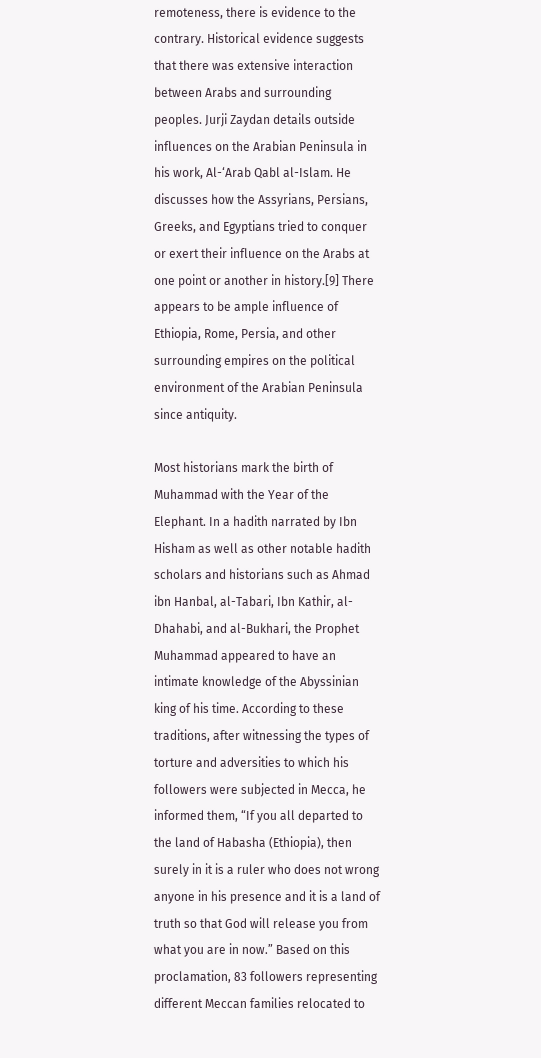remoteness, there is evidence to the contrary. Historical evidence suggests that there was extensive interaction between Arabs and surrounding peoples. Jurji Zaydan details outside influences on the Arabian Peninsula in his work, Al-‘Arab Qabl al-Islam. He discusses how the Assyrians, Persians, Greeks, and Egyptians tried to conquer or exert their influence on the Arabs at one point or another in history.[9] There appears to be ample influence of Ethiopia, Rome, Persia, and other surrounding empires on the political environment of the Arabian Peninsula since antiquity.

Most historians mark the birth of Muhammad with the Year of the Elephant. In a hadith narrated by Ibn Hisham as well as other notable hadith scholars and historians such as Ahmad ibn Hanbal, al-Tabari, Ibn Kathir, al-Dhahabi, and al-Bukhari, the Prophet Muhammad appeared to have an intimate knowledge of the Abyssinian king of his time. According to these traditions, after witnessing the types of torture and adversities to which his followers were subjected in Mecca, he informed them, “If you all departed to the land of Habasha (Ethiopia), then surely in it is a ruler who does not wrong anyone in his presence and it is a land of truth so that God will release you from what you are in now.” Based on this proclamation, 83 followers representing different Meccan families relocated to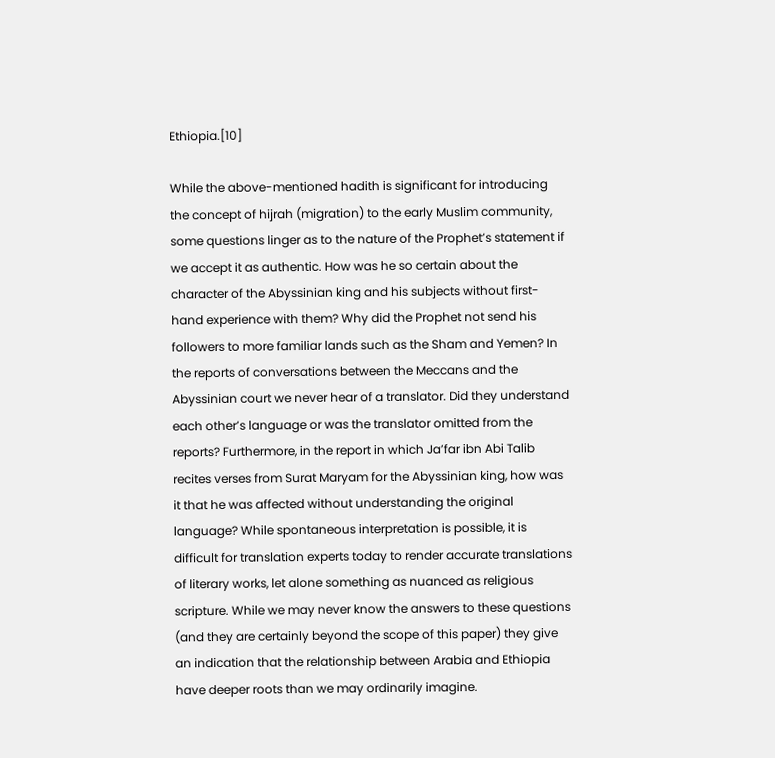Ethiopia.[10]

While the above-mentioned hadith is significant for introducing the concept of hijrah (migration) to the early Muslim community, some questions linger as to the nature of the Prophet’s statement if we accept it as authentic. How was he so certain about the character of the Abyssinian king and his subjects without first-hand experience with them? Why did the Prophet not send his followers to more familiar lands such as the Sham and Yemen? In the reports of conversations between the Meccans and the Abyssinian court we never hear of a translator. Did they understand each other’s language or was the translator omitted from the reports? Furthermore, in the report in which Ja’far ibn Abi Talib recites verses from Surat Maryam for the Abyssinian king, how was it that he was affected without understanding the original language? While spontaneous interpretation is possible, it is difficult for translation experts today to render accurate translations of literary works, let alone something as nuanced as religious scripture. While we may never know the answers to these questions (and they are certainly beyond the scope of this paper) they give an indication that the relationship between Arabia and Ethiopia have deeper roots than we may ordinarily imagine.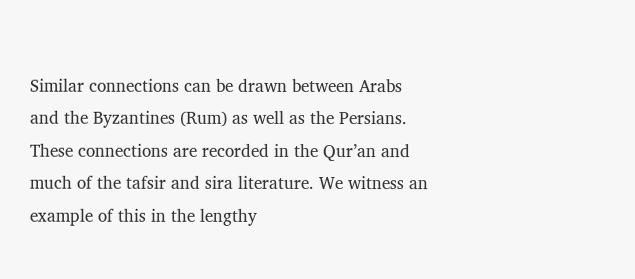Similar connections can be drawn between Arabs and the Byzantines (Rum) as well as the Persians. These connections are recorded in the Qur’an and much of the tafsir and sira literature. We witness an example of this in the lengthy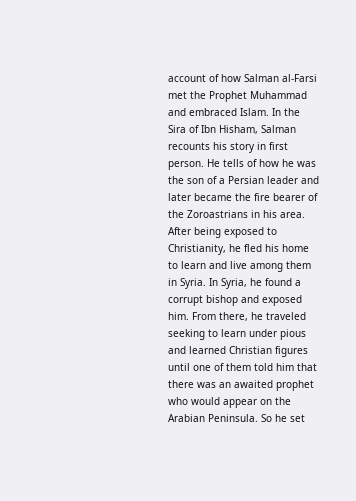account of how Salman al-Farsi met the Prophet Muhammad and embraced Islam. In the Sira of Ibn Hisham, Salman recounts his story in first person. He tells of how he was the son of a Persian leader and later became the fire bearer of the Zoroastrians in his area. After being exposed to Christianity, he fled his home to learn and live among them in Syria. In Syria, he found a corrupt bishop and exposed him. From there, he traveled seeking to learn under pious and learned Christian figures until one of them told him that there was an awaited prophet who would appear on the Arabian Peninsula. So he set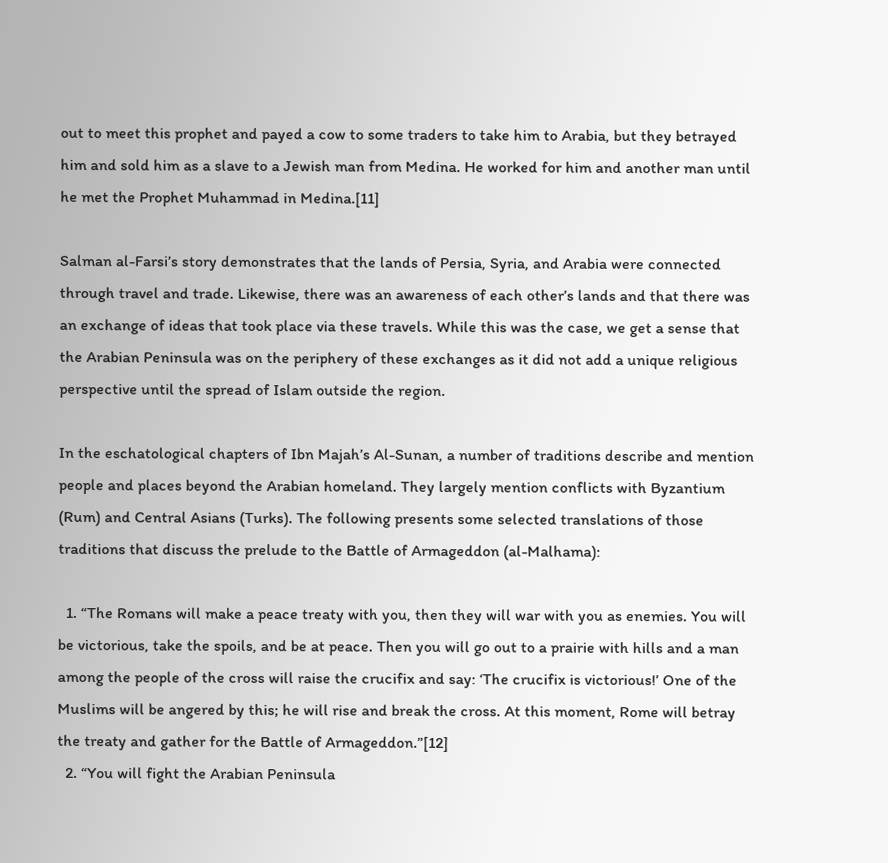out to meet this prophet and payed a cow to some traders to take him to Arabia, but they betrayed him and sold him as a slave to a Jewish man from Medina. He worked for him and another man until he met the Prophet Muhammad in Medina.[11]

Salman al-Farsi’s story demonstrates that the lands of Persia, Syria, and Arabia were connected through travel and trade. Likewise, there was an awareness of each other’s lands and that there was an exchange of ideas that took place via these travels. While this was the case, we get a sense that the Arabian Peninsula was on the periphery of these exchanges as it did not add a unique religious perspective until the spread of Islam outside the region.

In the eschatological chapters of Ibn Majah’s Al-Sunan, a number of traditions describe and mention people and places beyond the Arabian homeland. They largely mention conflicts with Byzantium (Rum) and Central Asians (Turks). The following presents some selected translations of those traditions that discuss the prelude to the Battle of Armageddon (al-Malhama):

  1. “The Romans will make a peace treaty with you, then they will war with you as enemies. You will be victorious, take the spoils, and be at peace. Then you will go out to a prairie with hills and a man among the people of the cross will raise the crucifix and say: ‘The crucifix is victorious!’ One of the Muslims will be angered by this; he will rise and break the cross. At this moment, Rome will betray the treaty and gather for the Battle of Armageddon.”[12]
  2. “You will fight the Arabian Peninsula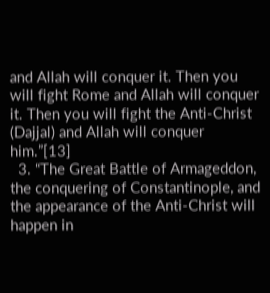and Allah will conquer it. Then you will fight Rome and Allah will conquer it. Then you will fight the Anti-Christ (Dajjal) and Allah will conquer him.”[13]
  3. “The Great Battle of Armageddon, the conquering of Constantinople, and the appearance of the Anti-Christ will happen in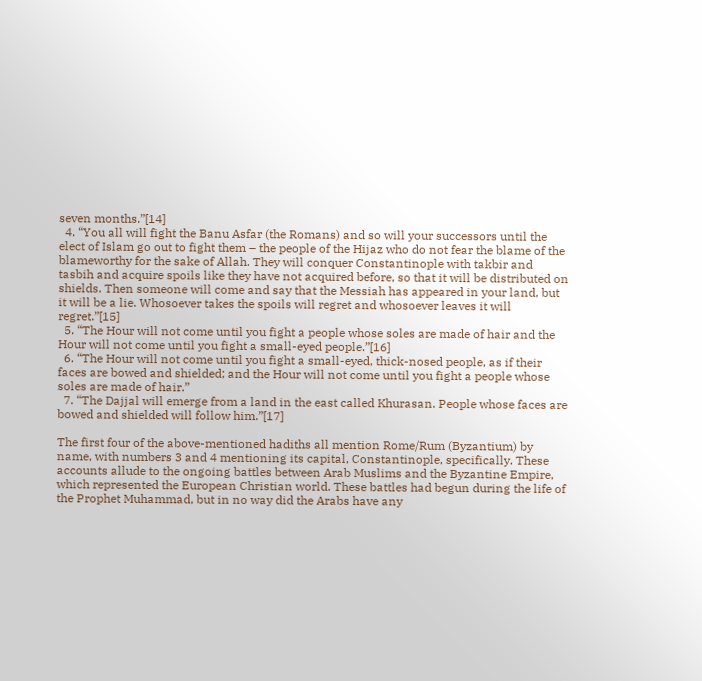seven months.”[14]
  4. “You all will fight the Banu Asfar (the Romans) and so will your successors until the elect of Islam go out to fight them – the people of the Hijaz who do not fear the blame of the blameworthy for the sake of Allah. They will conquer Constantinople with takbir and tasbih and acquire spoils like they have not acquired before, so that it will be distributed on shields. Then someone will come and say that the Messiah has appeared in your land, but it will be a lie. Whosoever takes the spoils will regret and whosoever leaves it will regret.”[15]
  5. “The Hour will not come until you fight a people whose soles are made of hair and the Hour will not come until you fight a small-eyed people.”[16]
  6. “The Hour will not come until you fight a small-eyed, thick-nosed people, as if their faces are bowed and shielded; and the Hour will not come until you fight a people whose soles are made of hair.”
  7. “The Dajjal will emerge from a land in the east called Khurasan. People whose faces are bowed and shielded will follow him.”[17]

The first four of the above-mentioned hadiths all mention Rome/Rum (Byzantium) by name, with numbers 3 and 4 mentioning its capital, Constantinople, specifically. These accounts allude to the ongoing battles between Arab Muslims and the Byzantine Empire, which represented the European Christian world. These battles had begun during the life of the Prophet Muhammad, but in no way did the Arabs have any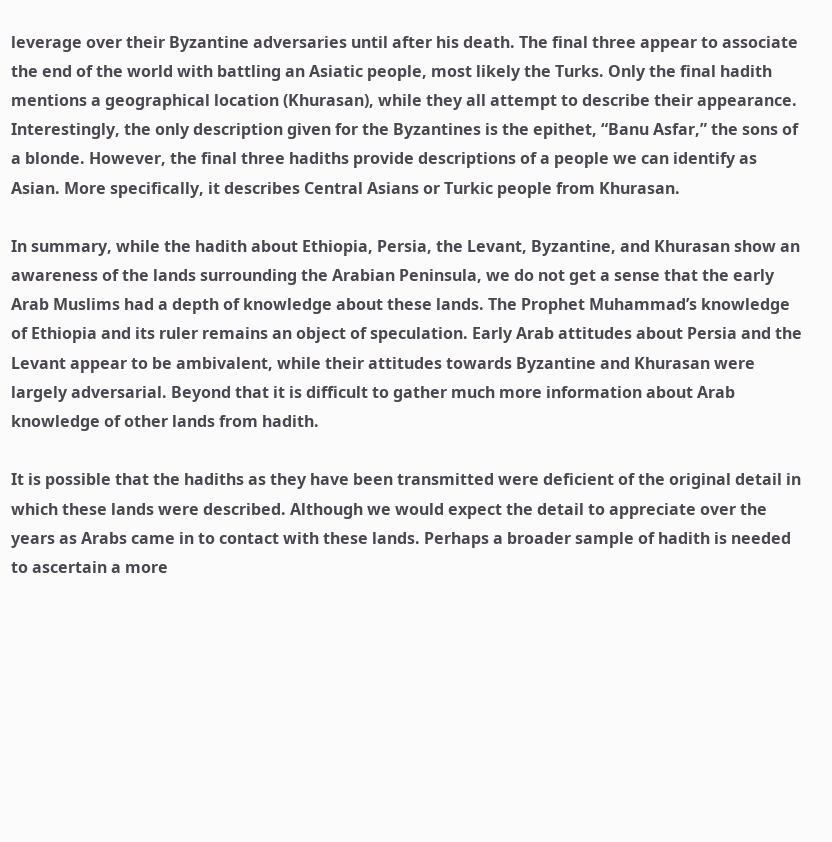leverage over their Byzantine adversaries until after his death. The final three appear to associate the end of the world with battling an Asiatic people, most likely the Turks. Only the final hadith mentions a geographical location (Khurasan), while they all attempt to describe their appearance. Interestingly, the only description given for the Byzantines is the epithet, “Banu Asfar,” the sons of a blonde. However, the final three hadiths provide descriptions of a people we can identify as Asian. More specifically, it describes Central Asians or Turkic people from Khurasan.

In summary, while the hadith about Ethiopia, Persia, the Levant, Byzantine, and Khurasan show an awareness of the lands surrounding the Arabian Peninsula, we do not get a sense that the early Arab Muslims had a depth of knowledge about these lands. The Prophet Muhammad’s knowledge of Ethiopia and its ruler remains an object of speculation. Early Arab attitudes about Persia and the Levant appear to be ambivalent, while their attitudes towards Byzantine and Khurasan were largely adversarial. Beyond that it is difficult to gather much more information about Arab knowledge of other lands from hadith.

It is possible that the hadiths as they have been transmitted were deficient of the original detail in which these lands were described. Although we would expect the detail to appreciate over the years as Arabs came in to contact with these lands. Perhaps a broader sample of hadith is needed to ascertain a more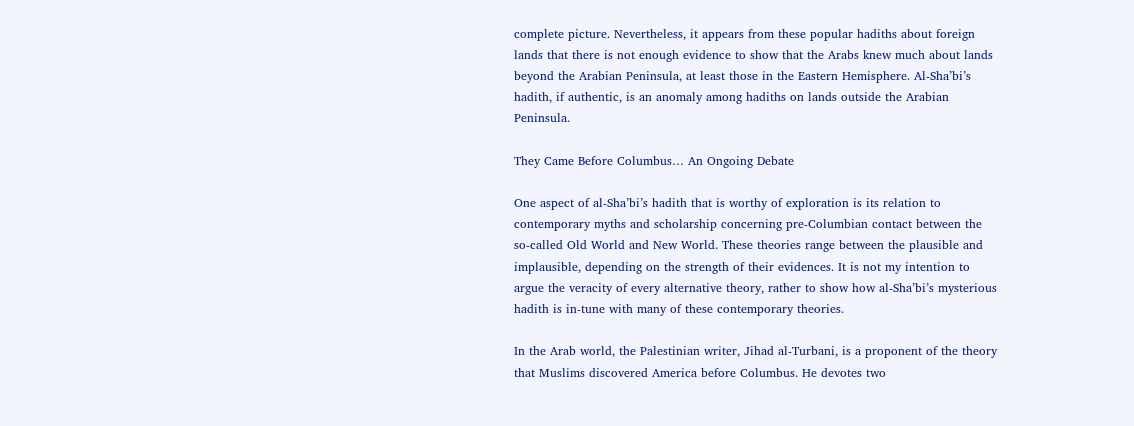complete picture. Nevertheless, it appears from these popular hadiths about foreign lands that there is not enough evidence to show that the Arabs knew much about lands beyond the Arabian Peninsula, at least those in the Eastern Hemisphere. Al-Sha’bi’s hadith, if authentic, is an anomaly among hadiths on lands outside the Arabian Peninsula.

They Came Before Columbus… An Ongoing Debate

One aspect of al-Sha’bi’s hadith that is worthy of exploration is its relation to contemporary myths and scholarship concerning pre-Columbian contact between the so-called Old World and New World. These theories range between the plausible and implausible, depending on the strength of their evidences. It is not my intention to argue the veracity of every alternative theory, rather to show how al-Sha’bi’s mysterious hadith is in-tune with many of these contemporary theories.

In the Arab world, the Palestinian writer, Jihad al-Turbani, is a proponent of the theory that Muslims discovered America before Columbus. He devotes two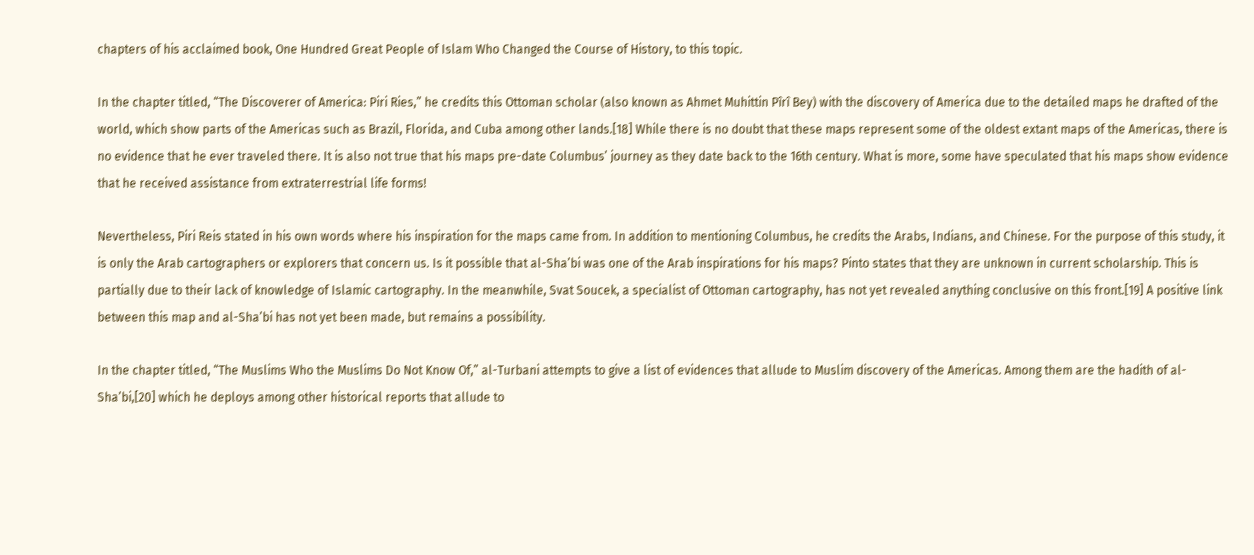chapters of his acclaimed book, One Hundred Great People of Islam Who Changed the Course of History, to this topic.

In the chapter titled, “The Discoverer of America: Piri Ries,” he credits this Ottoman scholar (also known as Ahmet Muhittin Pîrî Bey) with the discovery of America due to the detailed maps he drafted of the world, which show parts of the Americas such as Brazil, Florida, and Cuba among other lands.[18] While there is no doubt that these maps represent some of the oldest extant maps of the Americas, there is no evidence that he ever traveled there. It is also not true that his maps pre-date Columbus’ journey as they date back to the 16th century. What is more, some have speculated that his maps show evidence that he received assistance from extraterrestrial life forms!

Nevertheless, Piri Reis stated in his own words where his inspiration for the maps came from. In addition to mentioning Columbus, he credits the Arabs, Indians, and Chinese. For the purpose of this study, it is only the Arab cartographers or explorers that concern us. Is it possible that al-Sha’bi was one of the Arab inspirations for his maps? Pinto states that they are unknown in current scholarship. This is partially due to their lack of knowledge of Islamic cartography. In the meanwhile, Svat Soucek, a specialist of Ottoman cartography, has not yet revealed anything conclusive on this front.[19] A positive link between this map and al-Sha’bi has not yet been made, but remains a possibility.

In the chapter titled, “The Muslims Who the Muslims Do Not Know Of,” al-Turbani attempts to give a list of evidences that allude to Muslim discovery of the Americas. Among them are the hadith of al-Sha’bi,[20] which he deploys among other historical reports that allude to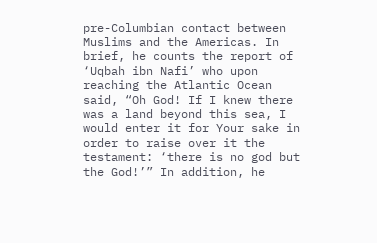pre-Columbian contact between Muslims and the Americas. In brief, he counts the report of ‘Uqbah ibn Nafi’ who upon reaching the Atlantic Ocean said, “Oh God! If I knew there was a land beyond this sea, I would enter it for Your sake in order to raise over it the testament: ‘there is no god but the God!’” In addition, he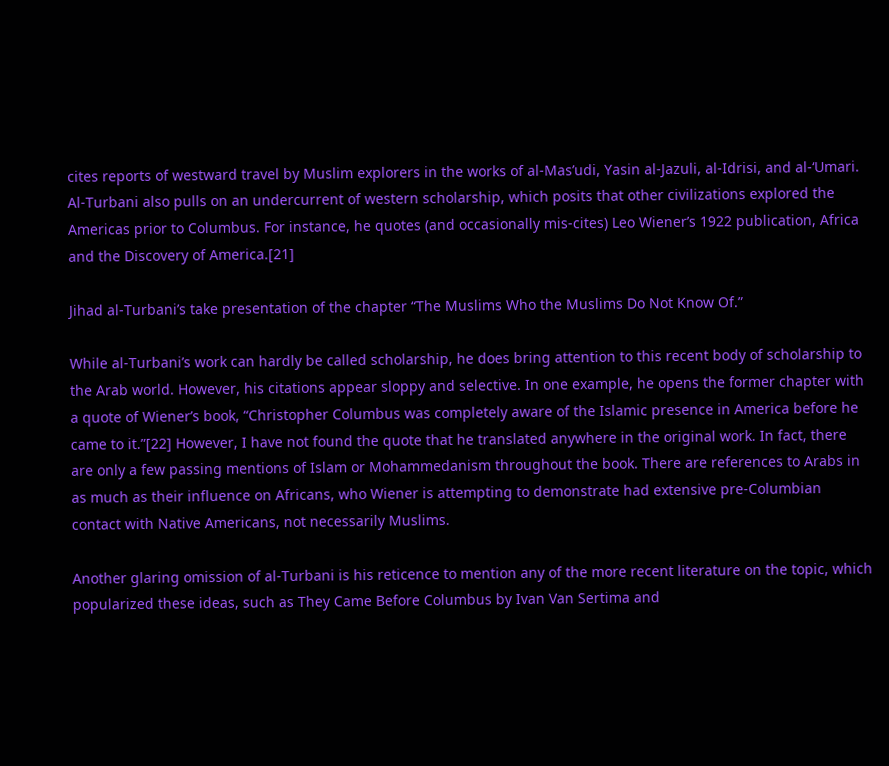cites reports of westward travel by Muslim explorers in the works of al-Mas’udi, Yasin al-Jazuli, al-Idrisi, and al-‘Umari. Al-Turbani also pulls on an undercurrent of western scholarship, which posits that other civilizations explored the Americas prior to Columbus. For instance, he quotes (and occasionally mis-cites) Leo Wiener’s 1922 publication, Africa and the Discovery of America.[21]

Jihad al-Turbani’s take presentation of the chapter “The Muslims Who the Muslims Do Not Know Of.”

While al-Turbani’s work can hardly be called scholarship, he does bring attention to this recent body of scholarship to the Arab world. However, his citations appear sloppy and selective. In one example, he opens the former chapter with a quote of Wiener’s book, “Christopher Columbus was completely aware of the Islamic presence in America before he came to it.”[22] However, I have not found the quote that he translated anywhere in the original work. In fact, there are only a few passing mentions of Islam or Mohammedanism throughout the book. There are references to Arabs in as much as their influence on Africans, who Wiener is attempting to demonstrate had extensive pre-Columbian contact with Native Americans, not necessarily Muslims.

Another glaring omission of al-Turbani is his reticence to mention any of the more recent literature on the topic, which popularized these ideas, such as They Came Before Columbus by Ivan Van Sertima and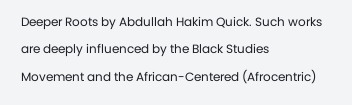Deeper Roots by Abdullah Hakim Quick. Such works are deeply influenced by the Black Studies Movement and the African-Centered (Afrocentric)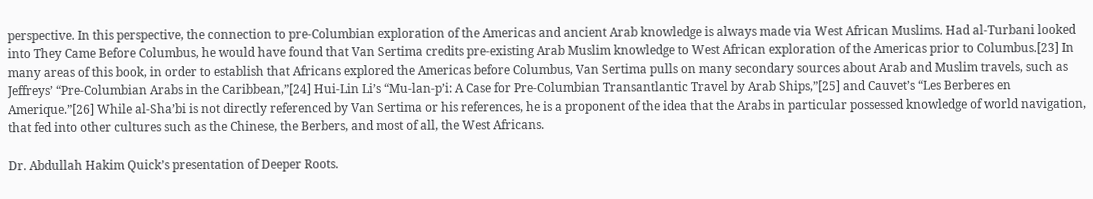perspective. In this perspective, the connection to pre-Columbian exploration of the Americas and ancient Arab knowledge is always made via West African Muslims. Had al-Turbani looked into They Came Before Columbus, he would have found that Van Sertima credits pre-existing Arab Muslim knowledge to West African exploration of the Americas prior to Columbus.[23] In many areas of this book, in order to establish that Africans explored the Americas before Columbus, Van Sertima pulls on many secondary sources about Arab and Muslim travels, such as Jeffreys’ “Pre-Columbian Arabs in the Caribbean,”[24] Hui-Lin Li’s “Mu-lan-p’i: A Case for Pre-Columbian Transantlantic Travel by Arab Ships,”[25] and Cauvet’s “Les Berberes en Amerique.”[26] While al-Sha’bi is not directly referenced by Van Sertima or his references, he is a proponent of the idea that the Arabs in particular possessed knowledge of world navigation, that fed into other cultures such as the Chinese, the Berbers, and most of all, the West Africans.

Dr. Abdullah Hakim Quick’s presentation of Deeper Roots.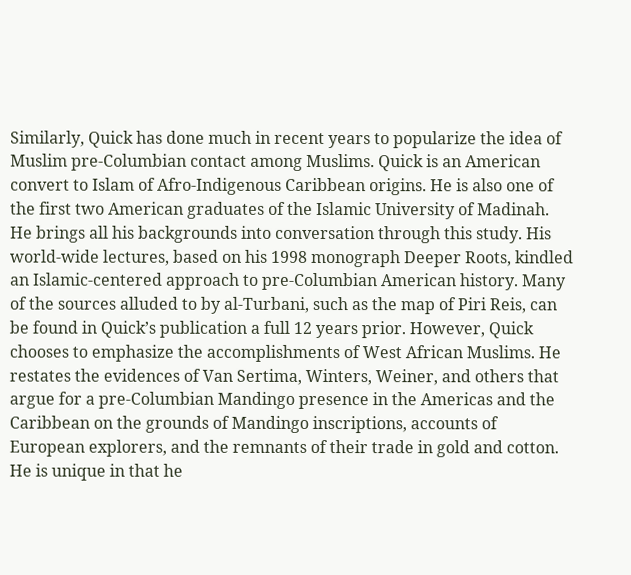Similarly, Quick has done much in recent years to popularize the idea of Muslim pre-Columbian contact among Muslims. Quick is an American convert to Islam of Afro-Indigenous Caribbean origins. He is also one of the first two American graduates of the Islamic University of Madinah. He brings all his backgrounds into conversation through this study. His world-wide lectures, based on his 1998 monograph Deeper Roots, kindled an Islamic-centered approach to pre-Columbian American history. Many of the sources alluded to by al-Turbani, such as the map of Piri Reis, can be found in Quick’s publication a full 12 years prior. However, Quick chooses to emphasize the accomplishments of West African Muslims. He restates the evidences of Van Sertima, Winters, Weiner, and others that argue for a pre-Columbian Mandingo presence in the Americas and the Caribbean on the grounds of Mandingo inscriptions, accounts of European explorers, and the remnants of their trade in gold and cotton. He is unique in that he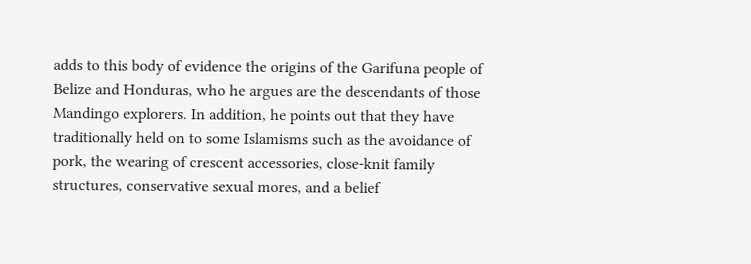adds to this body of evidence the origins of the Garifuna people of Belize and Honduras, who he argues are the descendants of those Mandingo explorers. In addition, he points out that they have traditionally held on to some Islamisms such as the avoidance of pork, the wearing of crescent accessories, close-knit family structures, conservative sexual mores, and a belief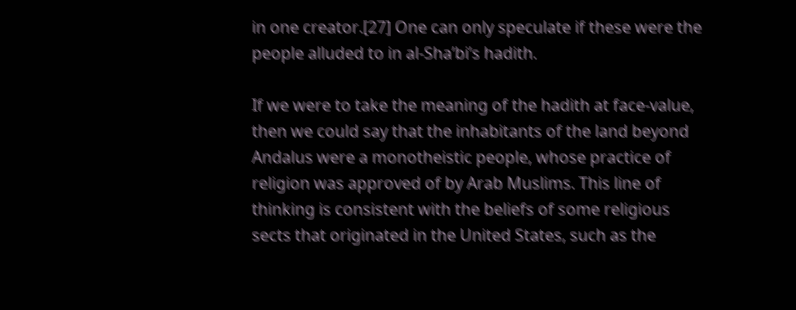in one creator.[27] One can only speculate if these were the people alluded to in al-Sha’bi’s hadith.

If we were to take the meaning of the hadith at face-value, then we could say that the inhabitants of the land beyond Andalus were a monotheistic people, whose practice of religion was approved of by Arab Muslims. This line of thinking is consistent with the beliefs of some religious sects that originated in the United States, such as the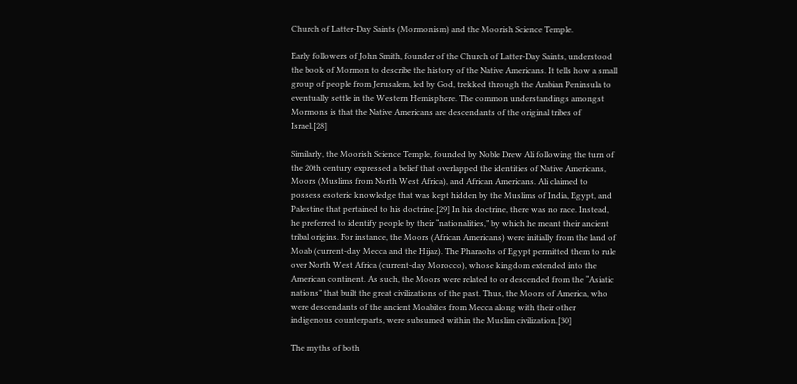Church of Latter-Day Saints (Mormonism) and the Moorish Science Temple.

Early followers of John Smith, founder of the Church of Latter-Day Saints, understood the book of Mormon to describe the history of the Native Americans. It tells how a small group of people from Jerusalem, led by God, trekked through the Arabian Peninsula to eventually settle in the Western Hemisphere. The common understandings amongst Mormons is that the Native Americans are descendants of the original tribes of Israel.[28]

Similarly, the Moorish Science Temple, founded by Noble Drew Ali following the turn of the 20th century expressed a belief that overlapped the identities of Native Americans, Moors (Muslims from North West Africa), and African Americans. Ali claimed to possess esoteric knowledge that was kept hidden by the Muslims of India, Egypt, and Palestine that pertained to his doctrine.[29] In his doctrine, there was no race. Instead, he preferred to identify people by their “nationalities,” by which he meant their ancient tribal origins. For instance, the Moors (African Americans) were initially from the land of Moab (current-day Mecca and the Hijaz). The Pharaohs of Egypt permitted them to rule over North West Africa (current-day Morocco), whose kingdom extended into the American continent. As such, the Moors were related to or descended from the “Asiatic nations” that built the great civilizations of the past. Thus, the Moors of America, who were descendants of the ancient Moabites from Mecca along with their other indigenous counterparts, were subsumed within the Muslim civilization.[30]

The myths of both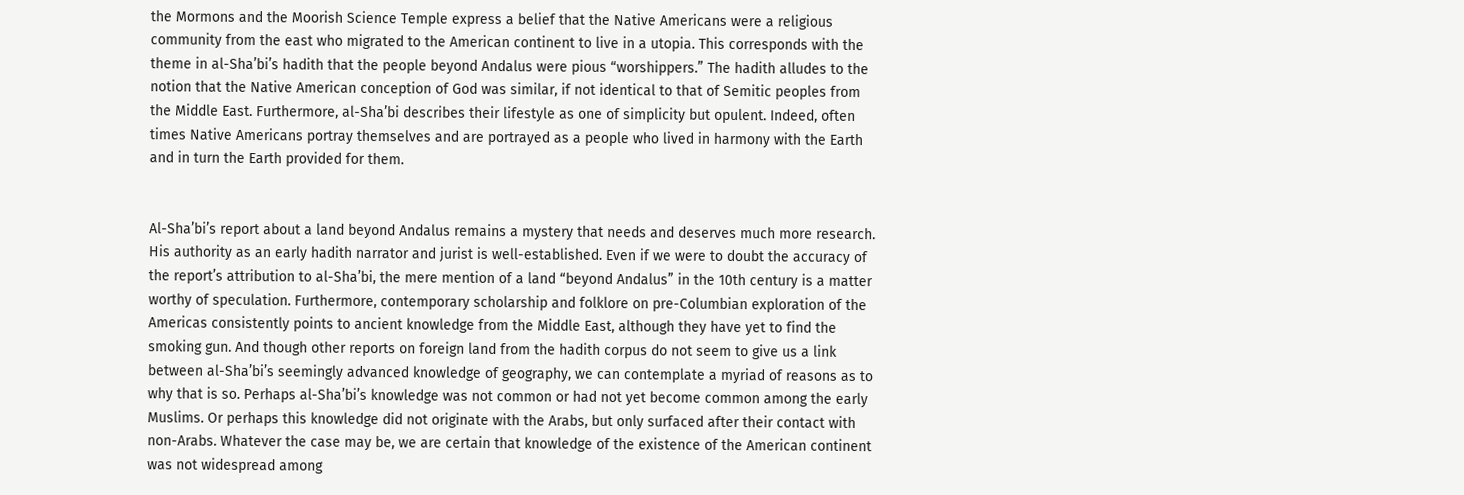the Mormons and the Moorish Science Temple express a belief that the Native Americans were a religious community from the east who migrated to the American continent to live in a utopia. This corresponds with the theme in al-Sha’bi’s hadith that the people beyond Andalus were pious “worshippers.” The hadith alludes to the notion that the Native American conception of God was similar, if not identical to that of Semitic peoples from the Middle East. Furthermore, al-Sha’bi describes their lifestyle as one of simplicity but opulent. Indeed, often times Native Americans portray themselves and are portrayed as a people who lived in harmony with the Earth and in turn the Earth provided for them.


Al-Sha’bi’s report about a land beyond Andalus remains a mystery that needs and deserves much more research. His authority as an early hadith narrator and jurist is well-established. Even if we were to doubt the accuracy of the report’s attribution to al-Sha’bi, the mere mention of a land “beyond Andalus” in the 10th century is a matter worthy of speculation. Furthermore, contemporary scholarship and folklore on pre-Columbian exploration of the Americas consistently points to ancient knowledge from the Middle East, although they have yet to find the smoking gun. And though other reports on foreign land from the hadith corpus do not seem to give us a link between al-Sha’bi’s seemingly advanced knowledge of geography, we can contemplate a myriad of reasons as to why that is so. Perhaps al-Sha’bi’s knowledge was not common or had not yet become common among the early Muslims. Or perhaps this knowledge did not originate with the Arabs, but only surfaced after their contact with non-Arabs. Whatever the case may be, we are certain that knowledge of the existence of the American continent was not widespread among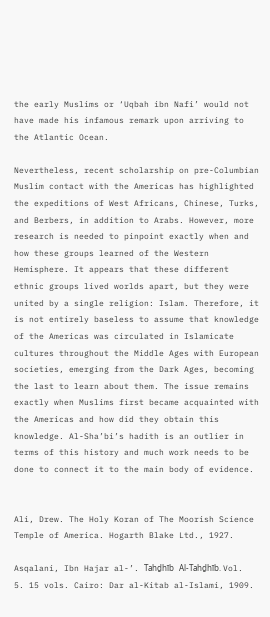the early Muslims or ‘Uqbah ibn Nafi’ would not have made his infamous remark upon arriving to the Atlantic Ocean.

Nevertheless, recent scholarship on pre-Columbian Muslim contact with the Americas has highlighted the expeditions of West Africans, Chinese, Turks, and Berbers, in addition to Arabs. However, more research is needed to pinpoint exactly when and how these groups learned of the Western Hemisphere. It appears that these different ethnic groups lived worlds apart, but they were united by a single religion: Islam. Therefore, it is not entirely baseless to assume that knowledge of the Americas was circulated in Islamicate cultures throughout the Middle Ages with European societies, emerging from the Dark Ages, becoming the last to learn about them. The issue remains exactly when Muslims first became acquainted with the Americas and how did they obtain this knowledge. Al-Sha’bi’s hadith is an outlier in terms of this history and much work needs to be done to connect it to the main body of evidence.


Ali, Drew. The Holy Koran of The Moorish Science Temple of America. Hogarth Blake Ltd., 1927.

Asqalani, Ibn Hajar al-’. Tahḏhīb Al-Tahḏhīb. Vol. 5. 15 vols. Cairo: Dar al-Kitab al-Islami, 1909.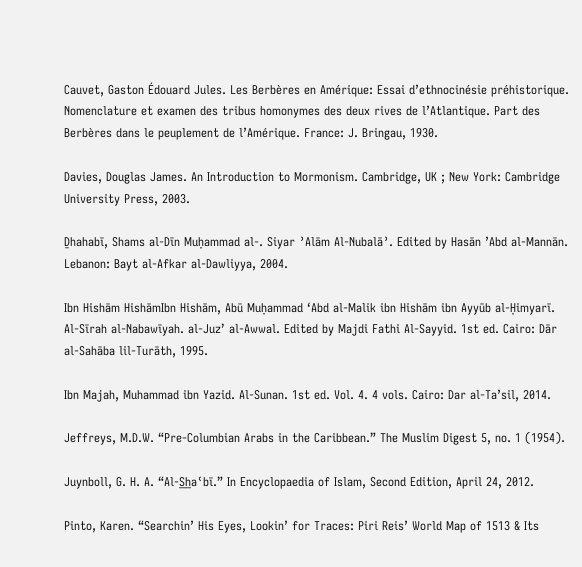Cauvet, Gaston Édouard Jules. Les Berbères en Amérique: Essai d’ethnocinésie préhistorique. Nomenclature et examen des tribus homonymes des deux rives de l’Atlantique. Part des Berbères dans le peuplement de l’Amérique. France: J. Bringau, 1930.

Davies, Douglas James. An Introduction to Mormonism. Cambridge, UK ; New York: Cambridge University Press, 2003.

Ḏhahabī, Shams al-Dīn Muḥammad al-. Siyar ʾAlām Al-Nubalāʾ. Edited by Hasān ’Abd al-Mannān. Lebanon: Bayt al-Afkar al-Dawliyya, 2004.

Ibn Hishām HishāmIbn Hishām, Abū Muḥammad ʻAbd al-Malik ibn Hishām ibn Ayyūb al-Ḥimyarī. Al-Sīrah al-Nabawīyah. al-Juzʼ al-Awwal. Edited by Majdi Fathi Al-Sayyid. 1st ed. Cairo: Dār al-Sahāba lil-Turāth, 1995.

Ibn Majah, Muhammad ibn Yazid. Al-Sunan. 1st ed. Vol. 4. 4 vols. Cairo: Dar al-Ta’sil, 2014.

Jeffreys, M.D.W. “Pre-Columbian Arabs in the Caribbean.” The Muslim Digest 5, no. 1 (1954).

Juynboll, G. H. A. “Al-S̲h̲aʿbī.” In Encyclopaedia of Islam, Second Edition, April 24, 2012.

Pinto, Karen. “Searchin’ His Eyes, Lookin’ for Traces: Piri Reis’ World Map of 1513 & Its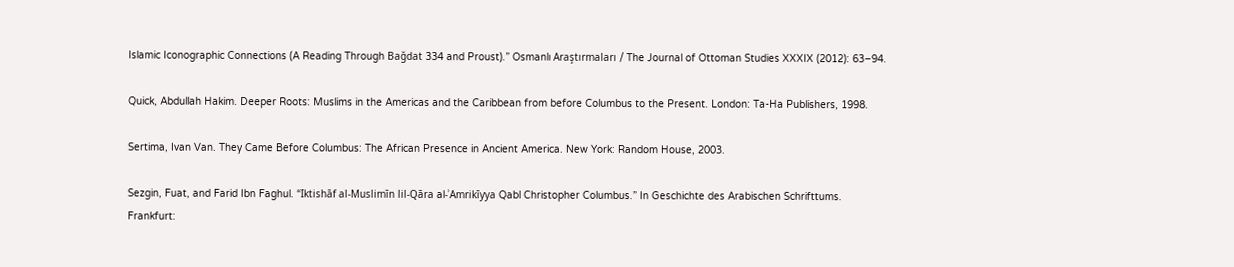Islamic Iconographic Connections (A Reading Through Bağdat 334 and Proust).” Osmanlı Araştırmaları / The Journal of Ottoman Studies XXXIX (2012): 63–94.

Quick, Abdullah Hakim. Deeper Roots: Muslims in the Americas and the Caribbean from before Columbus to the Present. London: Ta-Ha Publishers, 1998.

Sertima, Ivan Van. They Came Before Columbus: The African Presence in Ancient America. New York: Random House, 2003.

Sezgin, Fuat, and Farid Ibn Faghul. “Iktishāf al-Muslimīn lil-Qāra al-ʾAmrikīyya Qabl Christopher Columbus.” In Geschichte des Arabischen Schrifttums. Frankfurt: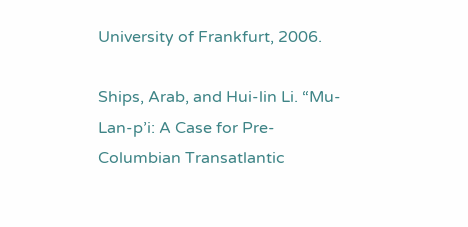University of Frankfurt, 2006.

Ships, Arab, and Hui-lin Li. “Mu-Lan-p’i: A Case for Pre-Columbian Transatlantic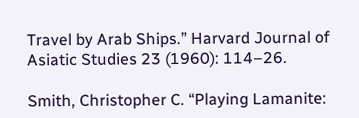Travel by Arab Ships.” Harvard Journal of Asiatic Studies 23 (1960): 114–26.

Smith, Christopher C. “Playing Lamanite: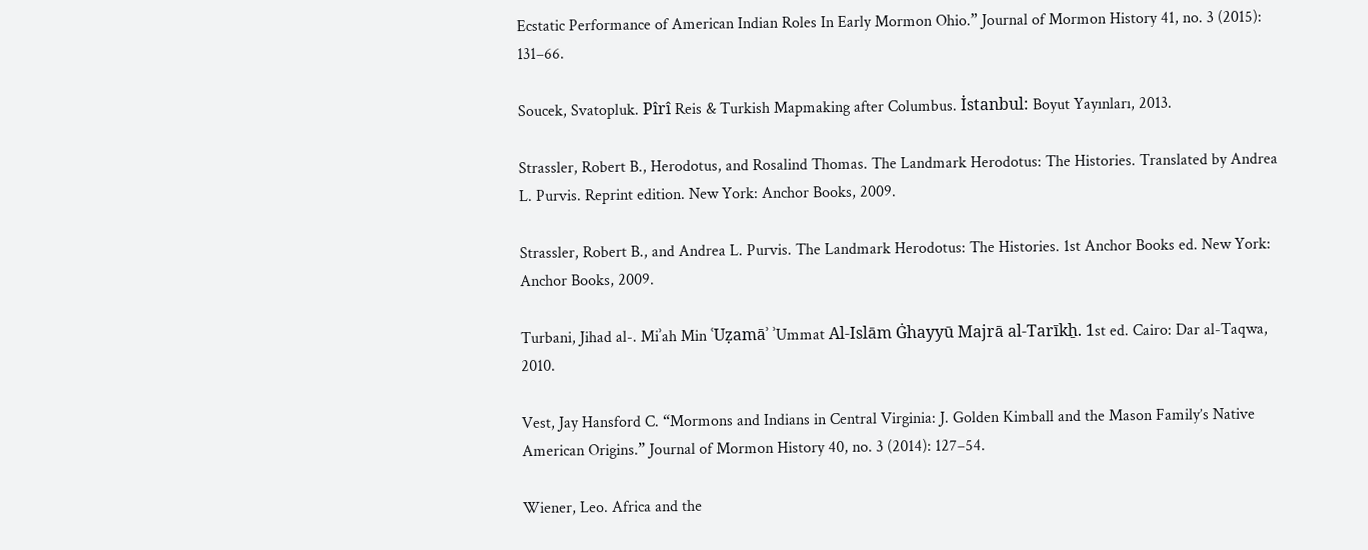Ecstatic Performance of American Indian Roles In Early Mormon Ohio.” Journal of Mormon History 41, no. 3 (2015): 131–66.

Soucek, Svatopluk. Pîrî Reis & Turkish Mapmaking after Columbus. İstanbul: Boyut Yayınları, 2013.

Strassler, Robert B., Herodotus, and Rosalind Thomas. The Landmark Herodotus: The Histories. Translated by Andrea L. Purvis. Reprint edition. New York: Anchor Books, 2009.

Strassler, Robert B., and Andrea L. Purvis. The Landmark Herodotus: The Histories. 1st Anchor Books ed. New York: Anchor Books, 2009.

Turbani, Jihad al-. Miʾah Min ʿUẓamāʾ ʾUmmat Al-Islām Ġhayyū Majrā al-Tarīkẖ. 1st ed. Cairo: Dar al-Taqwa, 2010.

Vest, Jay Hansford C. “Mormons and Indians in Central Virginia: J. Golden Kimball and the Mason Family’s Native American Origins.” Journal of Mormon History 40, no. 3 (2014): 127–54.

Wiener, Leo. Africa and the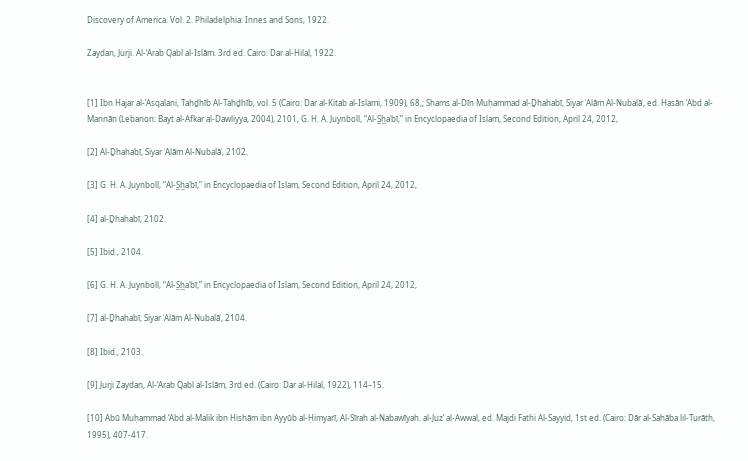Discovery of America. Vol. 2. Philadelphia: Innes and Sons, 1922.

Zaydan, Jurji. Al-‘Arab Qabl al-Islām. 3rd ed. Cairo: Dar al-Hilal, 1922.


[1] Ibn Hajar al-’Asqalani, Tahḏhīb Al-Tahḏhīb, vol. 5 (Cairo: Dar al-Kitab al-Islami, 1909), 68,; Shams al-Dīn Muḥammad al-Ḏhahabī, Siyar ʾAlām Al-Nubalāʾ, ed. Hasān ’Abd al-Mannān (Lebanon: Bayt al-Afkar al-Dawliyya, 2004), 2101, G. H. A. Juynboll, “Al-S̲h̲aʿbī,” in Encyclopaedia of Islam, Second Edition, April 24, 2012,

[2] Al-Ḏhahabī, Siyar ʾAlām Al-Nubalāʾ, 2102.

[3] G. H. A. Juynboll, “Al-S̲h̲aʿbī,” in Encyclopaedia of Islam, Second Edition, April 24, 2012,

[4] al-Ḏhahabī, 2102.

[5] Ibid., 2104.

[6] G. H. A. Juynboll, “Al-S̲h̲aʿbī,” in Encyclopaedia of Islam, Second Edition, April 24, 2012,

[7] al-Ḏhahabī, Siyar ʾAlām Al-Nubalāʾ, 2104.

[8] Ibid., 2103.

[9] Jurji Zaydan, Al-‘Arab Qabl al-Islām, 3rd ed. (Cairo: Dar al-Hilal, 1922), 114–15.

[10] Abū Muḥammad ʻAbd al-Malik ibn Hishām ibn Ayyūb al-Ḥimyarī, Al-Sīrah al-Nabawīyah. al-Juzʼ al-Awwal, ed. Majdi Fathi Al-Sayyid, 1st ed. (Cairo: Dār al-Sahāba lil-Turāth, 1995), 407-417.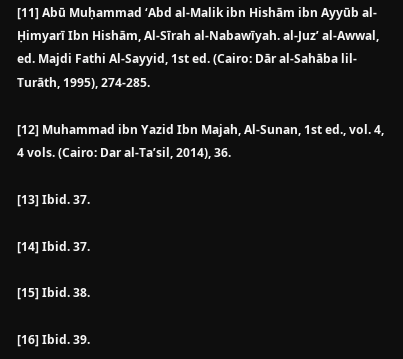[11] Abū Muḥammad ʻAbd al-Malik ibn Hishām ibn Ayyūb al-Ḥimyarī Ibn Hishām, Al-Sīrah al-Nabawīyah. al-Juzʼ al-Awwal, ed. Majdi Fathi Al-Sayyid, 1st ed. (Cairo: Dār al-Sahāba lil-Turāth, 1995), 274-285.

[12] Muhammad ibn Yazid Ibn Majah, Al-Sunan, 1st ed., vol. 4, 4 vols. (Cairo: Dar al-Ta’sil, 2014), 36.

[13] Ibid. 37.

[14] Ibid. 37.

[15] Ibid. 38.

[16] Ibid. 39.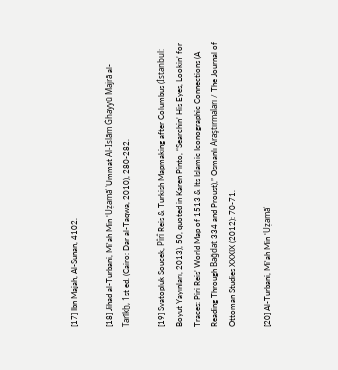[17] Ibn Majah, Al-Sunan, 4102.

[18] Jihad al-Turbani, Miʾah Min ʿUẓamāʾ ʾUmmat Al-Islām Ġhayyū Majrā al-Tarīkẖ, 1st ed. (Cairo: Dar al-Taqwa, 2010), 280-282.

[19] Svatopluk Soucek, Pîrî Reis & Turkish Mapmaking after Columbus (İstanbul: Boyut Yayınları, 2013), 50, quoted in Karen Pinto, “Searchin’ His Eyes, Lookin’ for Traces: Piri Reis’ World Map of 1513 & Its Islamic Iconographic Connections (A Reading Through Bağdat 334 and Proust),” Osmanlı Araştırmaları / The Journal of Ottoman Studies XXXIX (2012): 70-71.

[20] Al-Turbani, Miʾah Min ʿUẓamāʾ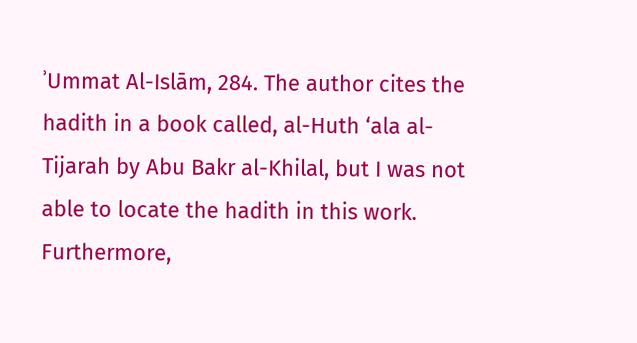ʾUmmat Al-Islām, 284. The author cites the hadith in a book called, al-Huth ‘ala al-Tijarah by Abu Bakr al-Khilal, but I was not able to locate the hadith in this work. Furthermore,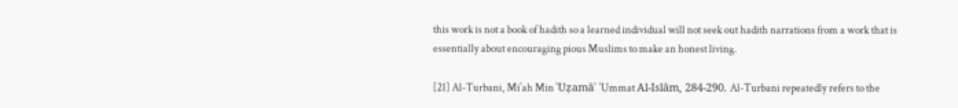this work is not a book of hadith so a learned individual will not seek out hadith narrations from a work that is essentially about encouraging pious Muslims to make an honest living.

[21] Al-Turbani, Miʾah Min ʿUẓamāʾ ʾUmmat Al-Islām, 284-290. Al-Turbani repeatedly refers to the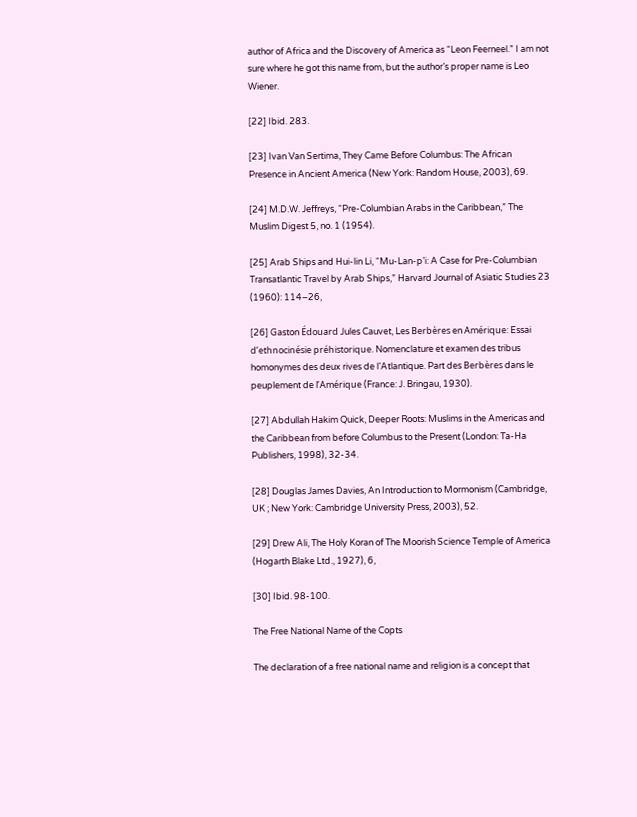author of Africa and the Discovery of America as “Leon Feerneel.” I am not sure where he got this name from, but the author’s proper name is Leo Wiener.

[22] Ibid. 283.

[23] Ivan Van Sertima, They Came Before Columbus: The African Presence in Ancient America (New York: Random House, 2003), 69.

[24] M.D.W. Jeffreys, “Pre-Columbian Arabs in the Caribbean,” The Muslim Digest 5, no. 1 (1954).

[25] Arab Ships and Hui-lin Li, “Mu-Lan-p’i: A Case for Pre-Columbian Transatlantic Travel by Arab Ships,” Harvard Journal of Asiatic Studies 23 (1960): 114–26,

[26] Gaston Édouard Jules Cauvet, Les Berbères en Amérique: Essai d’ethnocinésie préhistorique. Nomenclature et examen des tribus homonymes des deux rives de l’Atlantique. Part des Berbères dans le peuplement de l’Amérique (France: J. Bringau, 1930).

[27] Abdullah Hakim Quick, Deeper Roots: Muslims in the Americas and the Caribbean from before Columbus to the Present (London: Ta-Ha Publishers, 1998), 32-34.

[28] Douglas James Davies, An Introduction to Mormonism (Cambridge, UK ; New York: Cambridge University Press, 2003), 52.

[29] Drew Ali, The Holy Koran of The Moorish Science Temple of America (Hogarth Blake Ltd., 1927), 6,

[30] Ibid. 98-100.

The Free National Name of the Copts

The declaration of a free national name and religion is a concept that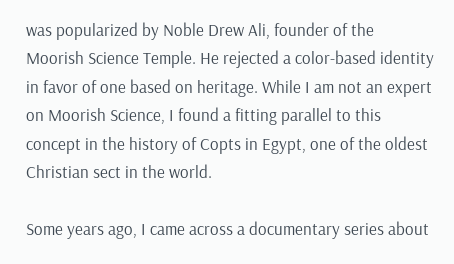was popularized by Noble Drew Ali, founder of the Moorish Science Temple. He rejected a color-based identity in favor of one based on heritage. While I am not an expert on Moorish Science, I found a fitting parallel to this concept in the history of Copts in Egypt, one of the oldest Christian sect in the world.

Some years ago, I came across a documentary series about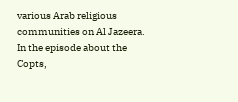various Arab religious communities on Al Jazeera. In the episode about the Copts,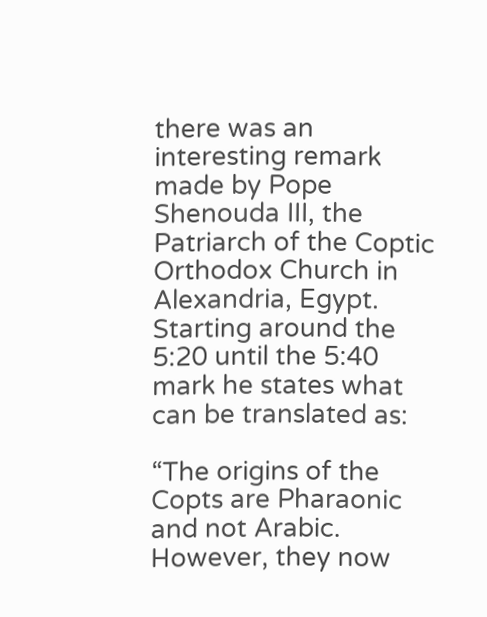there was an interesting remark made by Pope Shenouda III, the Patriarch of the Coptic Orthodox Church in Alexandria, Egypt. Starting around the 5:20 until the 5:40 mark he states what can be translated as:

“The origins of the Copts are Pharaonic and not Arabic. However, they now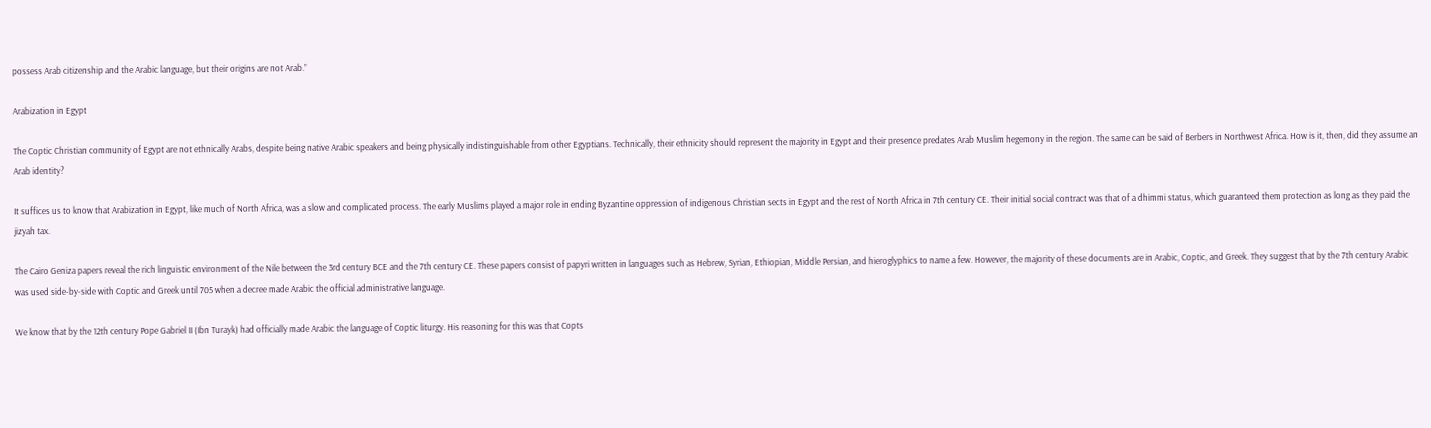possess Arab citizenship and the Arabic language, but their origins are not Arab.”

Arabization in Egypt

The Coptic Christian community of Egypt are not ethnically Arabs, despite being native Arabic speakers and being physically indistinguishable from other Egyptians. Technically, their ethnicity should represent the majority in Egypt and their presence predates Arab Muslim hegemony in the region. The same can be said of Berbers in Northwest Africa. How is it, then, did they assume an Arab identity?

It suffices us to know that Arabization in Egypt, like much of North Africa, was a slow and complicated process. The early Muslims played a major role in ending Byzantine oppression of indigenous Christian sects in Egypt and the rest of North Africa in 7th century CE. Their initial social contract was that of a dhimmi status, which guaranteed them protection as long as they paid the jizyah tax.

The Cairo Geniza papers reveal the rich linguistic environment of the Nile between the 3rd century BCE and the 7th century CE. These papers consist of papyri written in languages such as Hebrew, Syrian, Ethiopian, Middle Persian, and hieroglyphics to name a few. However, the majority of these documents are in Arabic, Coptic, and Greek. They suggest that by the 7th century Arabic was used side-by-side with Coptic and Greek until 705 when a decree made Arabic the official administrative language.

We know that by the 12th century Pope Gabriel II (Ibn Turayk) had officially made Arabic the language of Coptic liturgy. His reasoning for this was that Copts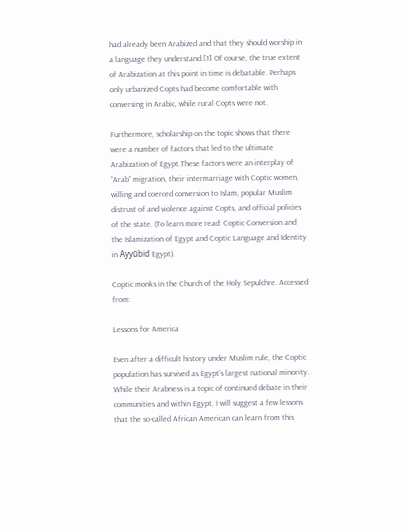had already been Arabized and that they should worship in a language they understand.[1] Of course, the true extent of Arabization at this point in time is debatable. Perhaps only urbanized Copts had become comfortable with conversing in Arabic, while rural Copts were not.

Furthermore, scholarship on the topic shows that there were a number of factors that led to the ultimate Arabization of Egypt.These factors were an interplay of “Arab” migration, their intermarriage with Coptic women, willing and coerced conversion to Islam, popular Muslim distrust of and violence against Copts, and official policies of the state. (To learn more read: Coptic Conversion and the Islamization of Egypt and Coptic Language and Identity in Ayyūbid Egypt).

Coptic monks in the Church of the Holy Sepulchre. Accessed from:

Lessons for America

Even after a difficult history under Muslim rule, the Coptic population has survived as Egypt’s largest national minority. While their Arabness is a topic of continued debate in their communities and within Egypt, I will suggest a few lessons that the so-called African American can learn from this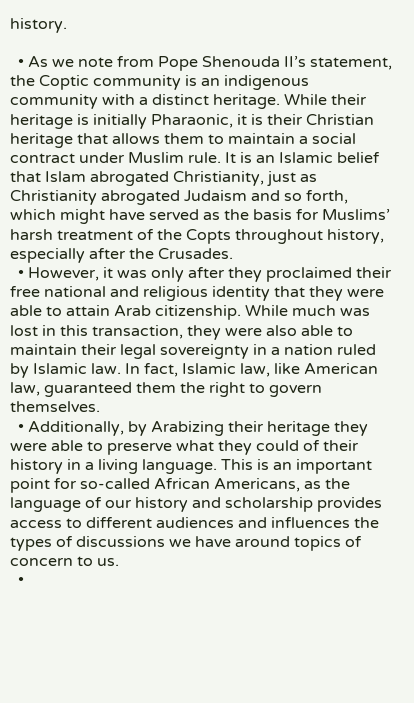history.

  • As we note from Pope Shenouda II’s statement, the Coptic community is an indigenous community with a distinct heritage. While their heritage is initially Pharaonic, it is their Christian heritage that allows them to maintain a social contract under Muslim rule. It is an Islamic belief that Islam abrogated Christianity, just as Christianity abrogated Judaism and so forth, which might have served as the basis for Muslims’ harsh treatment of the Copts throughout history, especially after the Crusades.
  • However, it was only after they proclaimed their free national and religious identity that they were able to attain Arab citizenship. While much was lost in this transaction, they were also able to maintain their legal sovereignty in a nation ruled by Islamic law. In fact, Islamic law, like American law, guaranteed them the right to govern themselves.
  • Additionally, by Arabizing their heritage they were able to preserve what they could of their history in a living language. This is an important point for so-called African Americans, as the language of our history and scholarship provides access to different audiences and influences the types of discussions we have around topics of concern to us.
  •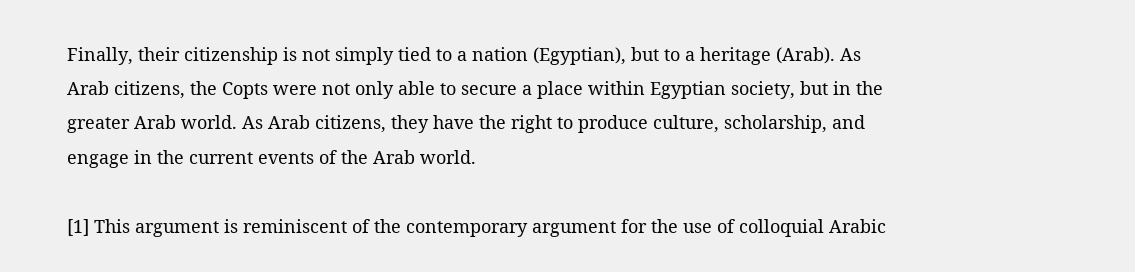Finally, their citizenship is not simply tied to a nation (Egyptian), but to a heritage (Arab). As Arab citizens, the Copts were not only able to secure a place within Egyptian society, but in the greater Arab world. As Arab citizens, they have the right to produce culture, scholarship, and engage in the current events of the Arab world.

[1] This argument is reminiscent of the contemporary argument for the use of colloquial Arabic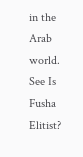in the Arab world. See Is Fusha Elitist?